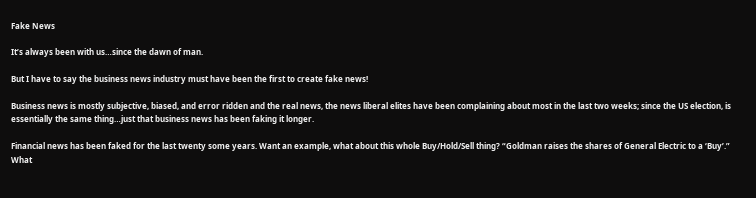Fake News

It’s always been with us…since the dawn of man.

But I have to say the business news industry must have been the first to create fake news!

Business news is mostly subjective, biased, and error ridden and the real news, the news liberal elites have been complaining about most in the last two weeks; since the US election, is essentially the same thing…just that business news has been faking it longer.

Financial news has been faked for the last twenty some years. Want an example, what about this whole Buy/Hold/Sell thing? “Goldman raises the shares of General Electric to a ‘Buy’.” What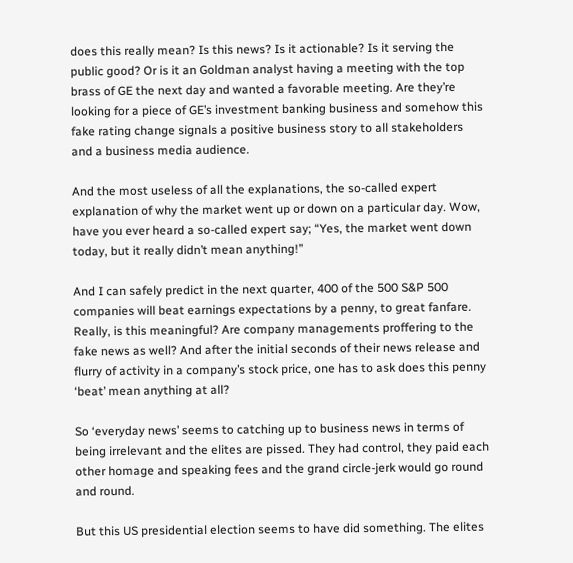does this really mean? Is this news? Is it actionable? Is it serving the public good? Or is it an Goldman analyst having a meeting with the top brass of GE the next day and wanted a favorable meeting. Are they’re looking for a piece of GE’s investment banking business and somehow this fake rating change signals a positive business story to all stakeholders and a business media audience.

And the most useless of all the explanations, the so-called expert explanation of why the market went up or down on a particular day. Wow, have you ever heard a so-called expert say; “Yes, the market went down today, but it really didn’t mean anything!”

And I can safely predict in the next quarter, 400 of the 500 S&P 500 companies will beat earnings expectations by a penny, to great fanfare. Really, is this meaningful? Are company managements proffering to the fake news as well? And after the initial seconds of their news release and flurry of activity in a company’s stock price, one has to ask does this penny ‘beat’ mean anything at all?

So ‘everyday news’ seems to catching up to business news in terms of being irrelevant and the elites are pissed. They had control, they paid each other homage and speaking fees and the grand circle-jerk would go round and round.

But this US presidential election seems to have did something. The elites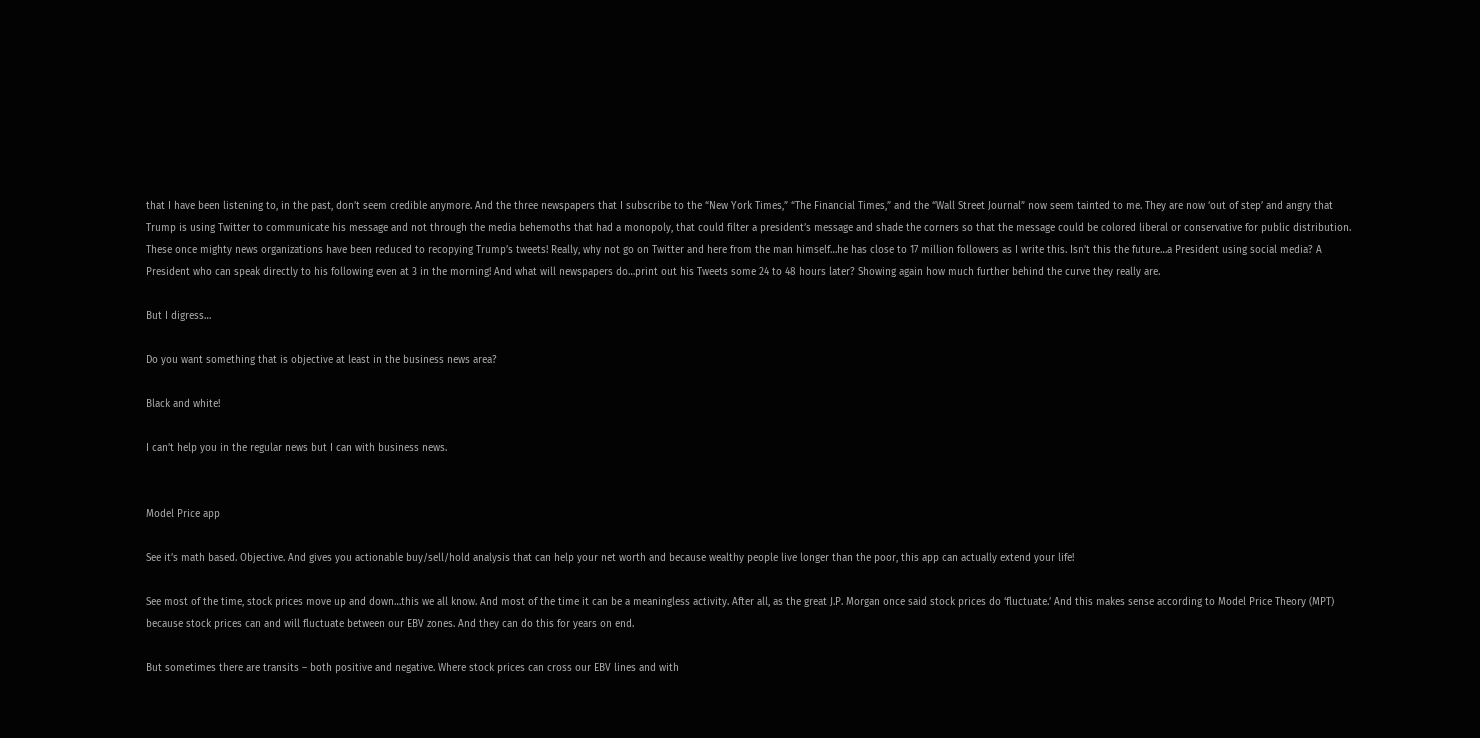that I have been listening to, in the past, don’t seem credible anymore. And the three newspapers that I subscribe to the “New York Times,” “The Financial Times,” and the “Wall Street Journal” now seem tainted to me. They are now ‘out of step’ and angry that Trump is using Twitter to communicate his message and not through the media behemoths that had a monopoly, that could filter a president’s message and shade the corners so that the message could be colored liberal or conservative for public distribution. These once mighty news organizations have been reduced to recopying Trump’s tweets! Really, why not go on Twitter and here from the man himself…he has close to 17 million followers as I write this. Isn’t this the future…a President using social media? A President who can speak directly to his following even at 3 in the morning! And what will newspapers do…print out his Tweets some 24 to 48 hours later? Showing again how much further behind the curve they really are.

But I digress…

Do you want something that is objective at least in the business news area?

Black and white!

I can’t help you in the regular news but I can with business news.


Model Price app

See it’s math based. Objective. And gives you actionable buy/sell/hold analysis that can help your net worth and because wealthy people live longer than the poor, this app can actually extend your life!

See most of the time, stock prices move up and down…this we all know. And most of the time it can be a meaningless activity. After all, as the great J.P. Morgan once said stock prices do ‘fluctuate.’ And this makes sense according to Model Price Theory (MPT) because stock prices can and will fluctuate between our EBV zones. And they can do this for years on end.

But sometimes there are transits – both positive and negative. Where stock prices can cross our EBV lines and with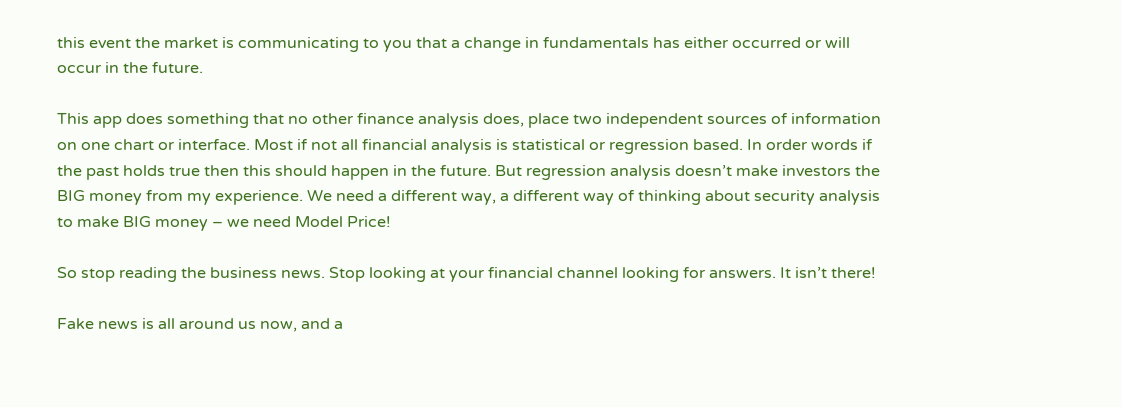this event the market is communicating to you that a change in fundamentals has either occurred or will occur in the future.

This app does something that no other finance analysis does, place two independent sources of information on one chart or interface. Most if not all financial analysis is statistical or regression based. In order words if the past holds true then this should happen in the future. But regression analysis doesn’t make investors the BIG money from my experience. We need a different way, a different way of thinking about security analysis to make BIG money – we need Model Price!

So stop reading the business news. Stop looking at your financial channel looking for answers. It isn’t there!

Fake news is all around us now, and a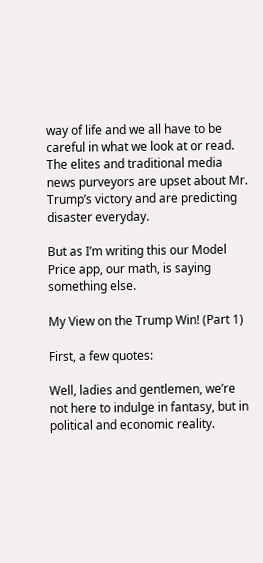way of life and we all have to be careful in what we look at or read. The elites and traditional media news purveyors are upset about Mr. Trump’s victory and are predicting disaster everyday.

But as I’m writing this our Model Price app, our math, is saying something else.

My View on the Trump Win! (Part 1)

First, a few quotes:

Well, ladies and gentlemen, we’re not here to indulge in fantasy, but in political and economic reality.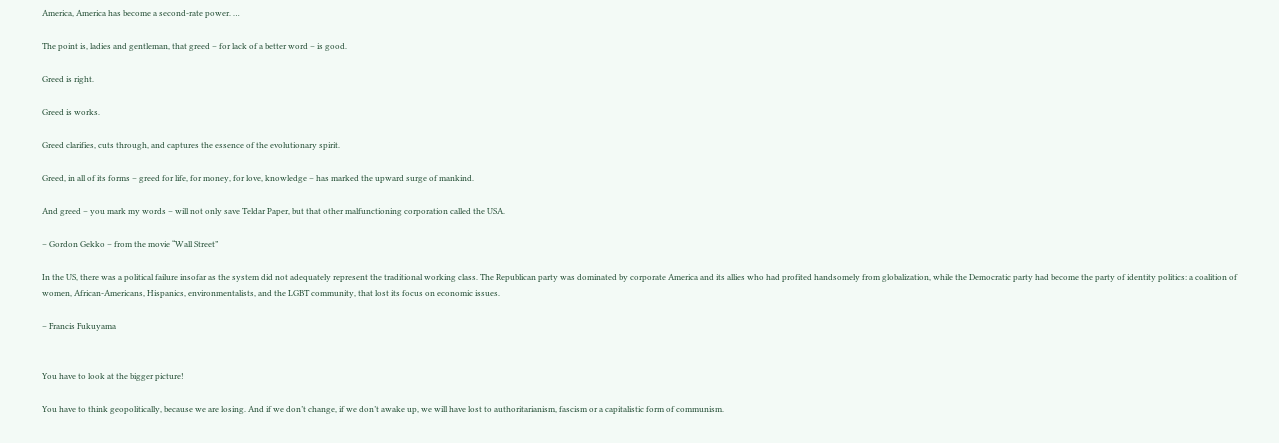America, America has become a second-rate power. …

The point is, ladies and gentleman, that greed – for lack of a better word – is good.

Greed is right.

Greed is works.

Greed clarifies, cuts through, and captures the essence of the evolutionary spirit.

Greed, in all of its forms – greed for life, for money, for love, knowledge – has marked the upward surge of mankind.

And greed – you mark my words – will not only save Teldar Paper, but that other malfunctioning corporation called the USA.

– Gordon Gekko – from the movie “Wall Street”

In the US, there was a political failure insofar as the system did not adequately represent the traditional working class. The Republican party was dominated by corporate America and its allies who had profited handsomely from globalization, while the Democratic party had become the party of identity politics: a coalition of women, African-Americans, Hispanics, environmentalists, and the LGBT community, that lost its focus on economic issues.

– Francis Fukuyama


You have to look at the bigger picture!

You have to think geopolitically, because we are losing. And if we don’t change, if we don’t awake up, we will have lost to authoritarianism, fascism or a capitalistic form of communism.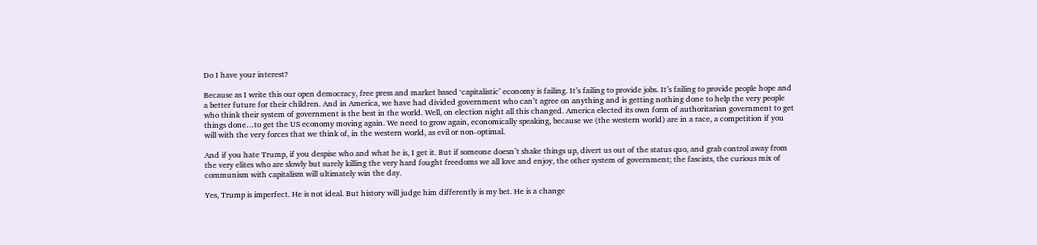Do I have your interest?

Because as I write this our open democracy, free press and market based ‘capitalistic’ economy is failing. It’s failing to provide jobs. It’s failing to provide people hope and a better future for their children. And in America, we have had divided government who can’t agree on anything and is getting nothing done to help the very people who think their system of government is the best in the world. Well, on election night all this changed. America elected its own form of authoritarian government to get things done…to get the US economy moving again. We need to grow again, economically speaking, because we (the western world) are in a race, a competition if you will with the very forces that we think of, in the western world, as evil or non-optimal.

And if you hate Trump, if you despise who and what he is, I get it. But if someone doesn’t shake things up, divert us out of the status quo, and grab control away from the very elites who are slowly but surely killing the very hard fought freedoms we all love and enjoy, the other system of government; the fascists, the curious mix of communism with capitalism will ultimately win the day.

Yes, Trump is imperfect. He is not ideal. But history will judge him differently is my bet. He is a change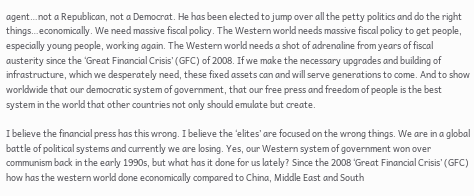agent…not a Republican, not a Democrat. He has been elected to jump over all the petty politics and do the right things…economically. We need massive fiscal policy. The Western world needs massive fiscal policy to get people, especially young people, working again. The Western world needs a shot of adrenaline from years of fiscal austerity since the ‘Great Financial Crisis’ (GFC) of 2008. If we make the necessary upgrades and building of infrastructure, which we desperately need, these fixed assets can and will serve generations to come. And to show worldwide that our democratic system of government, that our free press and freedom of people is the best system in the world that other countries not only should emulate but create.

I believe the financial press has this wrong. I believe the ‘elites’ are focused on the wrong things. We are in a global battle of political systems and currently we are losing. Yes, our Western system of government won over communism back in the early 1990s, but what has it done for us lately? Since the 2008 ‘Great Financial Crisis’ (GFC) how has the western world done economically compared to China, Middle East and South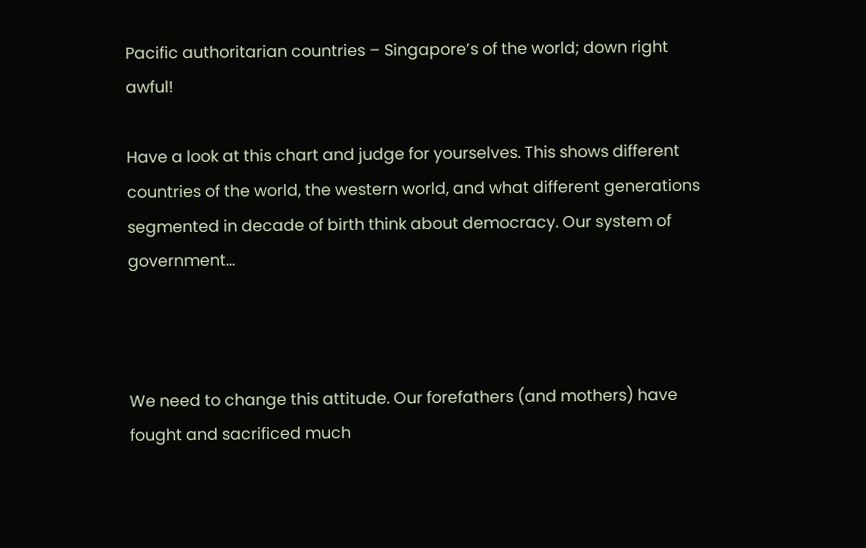Pacific authoritarian countries – Singapore’s of the world; down right awful!

Have a look at this chart and judge for yourselves. This shows different countries of the world, the western world, and what different generations segmented in decade of birth think about democracy. Our system of government…



We need to change this attitude. Our forefathers (and mothers) have fought and sacrificed much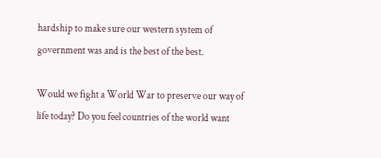hardship to make sure our western system of government was and is the best of the best.

Would we fight a World War to preserve our way of life today? Do you feel countries of the world want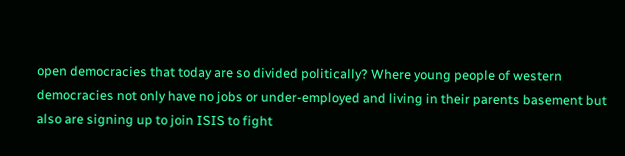open democracies that today are so divided politically? Where young people of western democracies not only have no jobs or under-employed and living in their parents basement but also are signing up to join ISIS to fight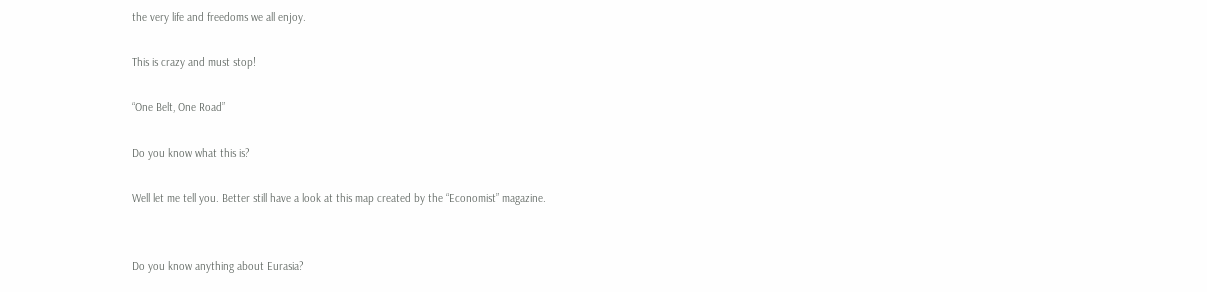the very life and freedoms we all enjoy.

This is crazy and must stop!

“One Belt, One Road”

Do you know what this is?

Well let me tell you. Better still have a look at this map created by the “Economist” magazine.


Do you know anything about Eurasia?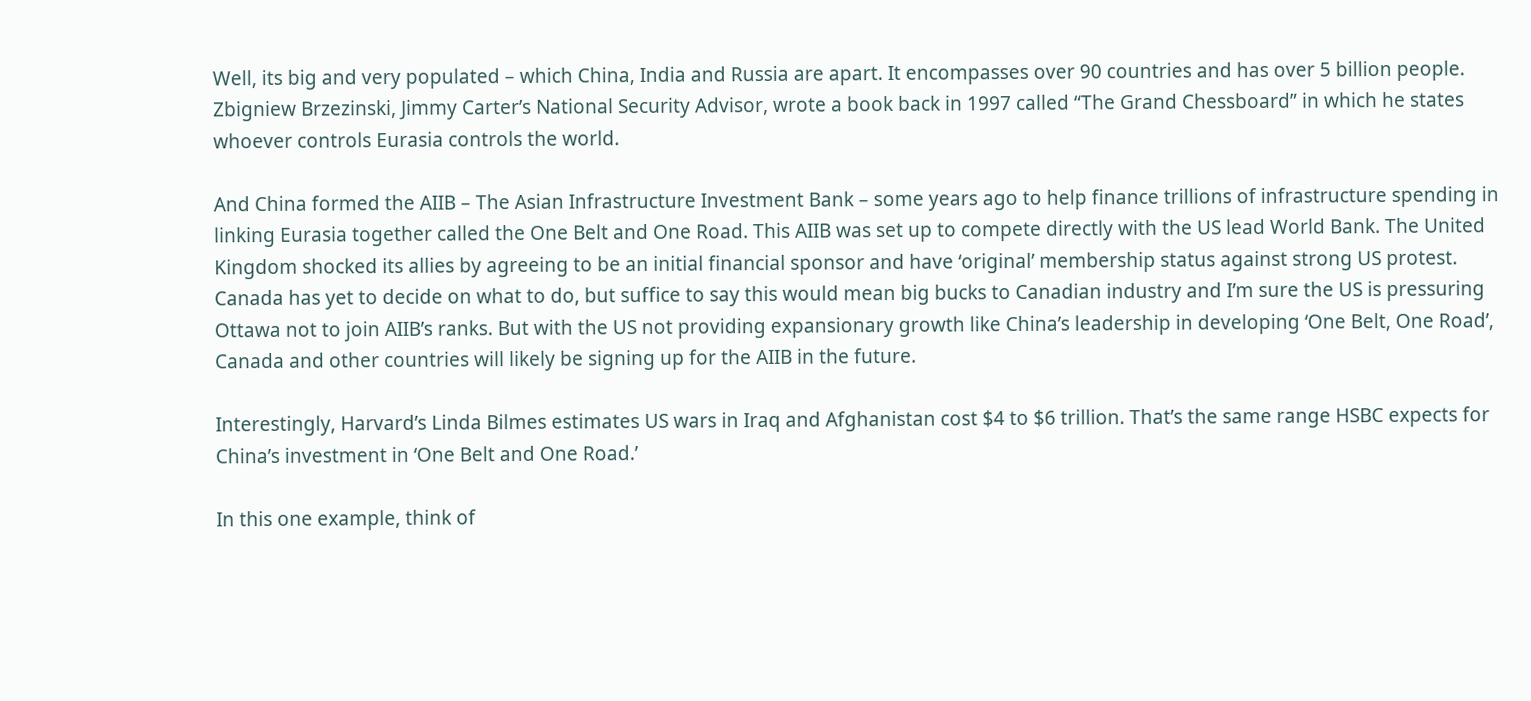Well, its big and very populated – which China, India and Russia are apart. It encompasses over 90 countries and has over 5 billion people. Zbigniew Brzezinski, Jimmy Carter’s National Security Advisor, wrote a book back in 1997 called “The Grand Chessboard” in which he states whoever controls Eurasia controls the world.

And China formed the AIIB – The Asian Infrastructure Investment Bank – some years ago to help finance trillions of infrastructure spending in linking Eurasia together called the One Belt and One Road. This AIIB was set up to compete directly with the US lead World Bank. The United Kingdom shocked its allies by agreeing to be an initial financial sponsor and have ‘original’ membership status against strong US protest. Canada has yet to decide on what to do, but suffice to say this would mean big bucks to Canadian industry and I’m sure the US is pressuring Ottawa not to join AIIB’s ranks. But with the US not providing expansionary growth like China’s leadership in developing ‘One Belt, One Road’, Canada and other countries will likely be signing up for the AIIB in the future.

Interestingly, Harvard’s Linda Bilmes estimates US wars in Iraq and Afghanistan cost $4 to $6 trillion. That’s the same range HSBC expects for China’s investment in ‘One Belt and One Road.’

In this one example, think of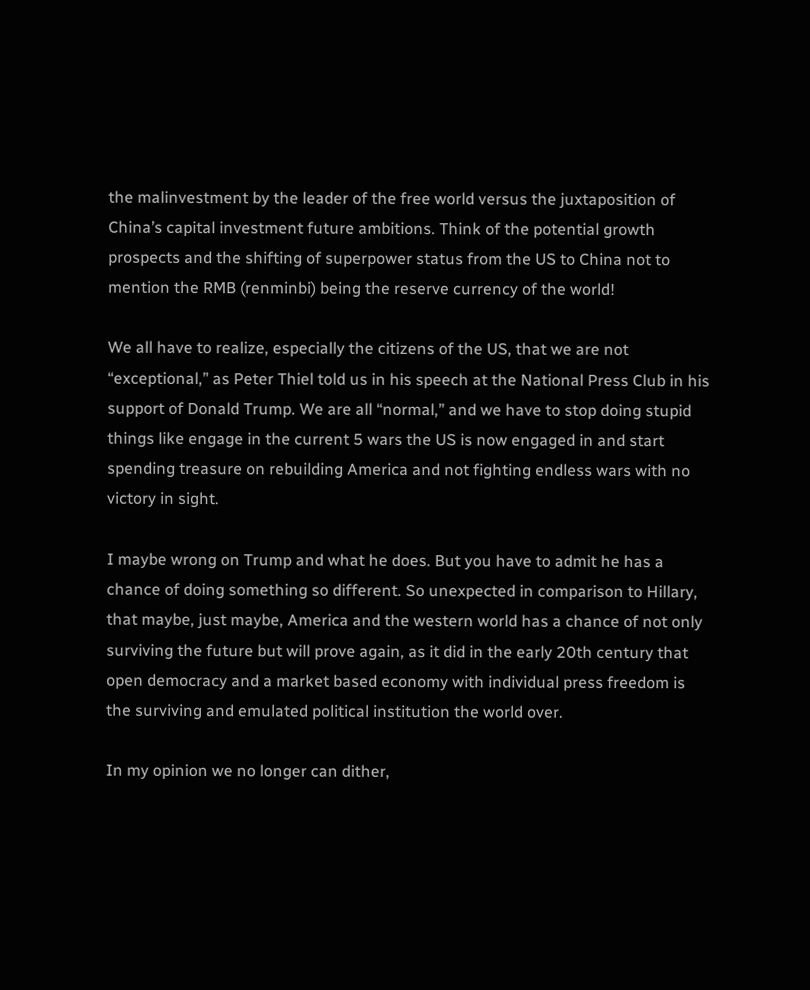the malinvestment by the leader of the free world versus the juxtaposition of China’s capital investment future ambitions. Think of the potential growth prospects and the shifting of superpower status from the US to China not to mention the RMB (renminbi) being the reserve currency of the world!

We all have to realize, especially the citizens of the US, that we are not “exceptional,” as Peter Thiel told us in his speech at the National Press Club in his support of Donald Trump. We are all “normal,” and we have to stop doing stupid things like engage in the current 5 wars the US is now engaged in and start spending treasure on rebuilding America and not fighting endless wars with no victory in sight.

I maybe wrong on Trump and what he does. But you have to admit he has a chance of doing something so different. So unexpected in comparison to Hillary, that maybe, just maybe, America and the western world has a chance of not only surviving the future but will prove again, as it did in the early 20th century that open democracy and a market based economy with individual press freedom is the surviving and emulated political institution the world over.

In my opinion we no longer can dither,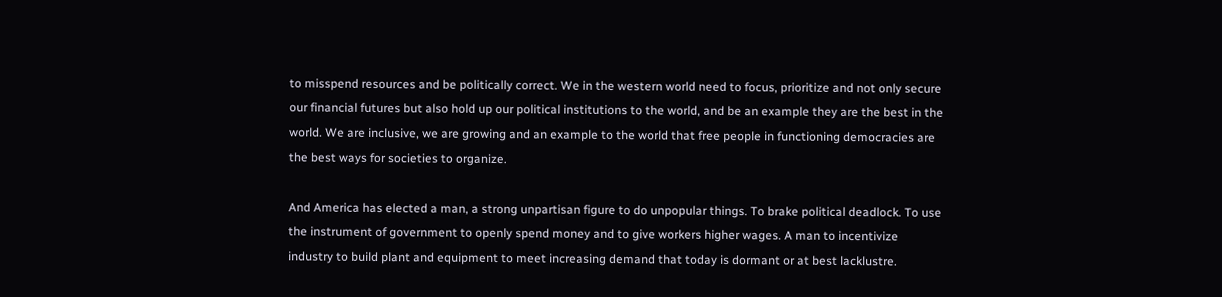to misspend resources and be politically correct. We in the western world need to focus, prioritize and not only secure our financial futures but also hold up our political institutions to the world, and be an example they are the best in the world. We are inclusive, we are growing and an example to the world that free people in functioning democracies are the best ways for societies to organize.

And America has elected a man, a strong unpartisan figure to do unpopular things. To brake political deadlock. To use the instrument of government to openly spend money and to give workers higher wages. A man to incentivize industry to build plant and equipment to meet increasing demand that today is dormant or at best lacklustre.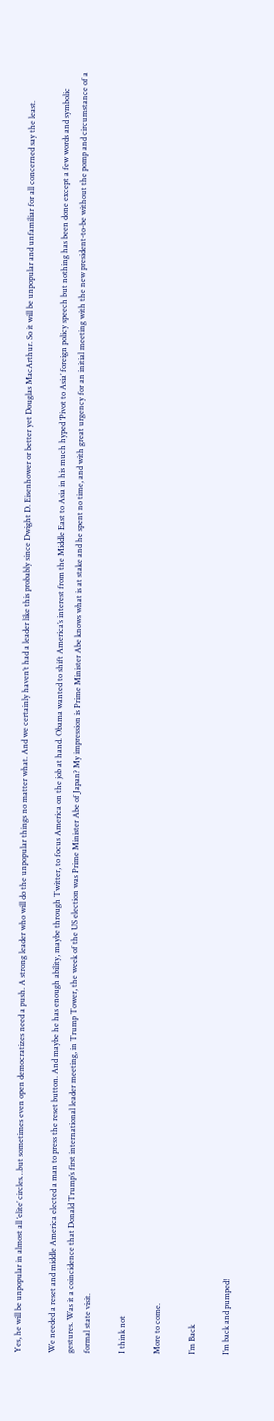Yes, he will be unpopular in almost all ‘elite’ circles…but sometimes even open democratizes need a push. A strong leader who will do the unpopular things no matter what. And we certainly haven’t had a leader like this probably since Dwight D. Eisenhower or better yet Douglas MacArthur. So it will be unpopular and unfamiliar for all concerned say the least.

We needed a reset and middle America elected a man to press the reset button. And maybe he has enough ability, maybe through Twitter, to focus America on the job at hand. Obama wanted to shift America’s interest from the Middle East to Asia in his much hyped ‘Pivot to Asia’ foreign policy speech but nothing has been done except a few words and symbolic gestures. Was it a coincidence that Donald Trump’s first international leader meeting, in Trump Tower, the week of the US election was Prime Minister Abe of Japan? My impression is Prime Minister Abe knows what is at stake and he spent no time, and with great urgency for an initial meeting with the new president-to-be without the pomp and circumstance of a formal state visit.

I think not

More to come.

I’m Back

I’m back and pumped!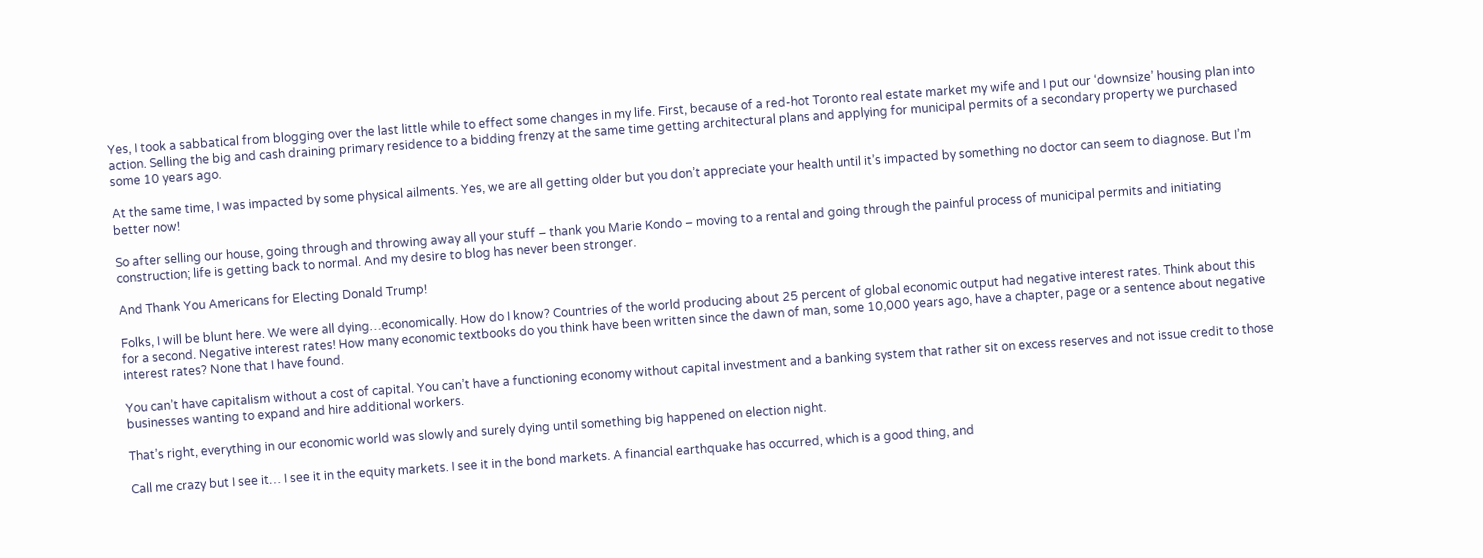Yes, I took a sabbatical from blogging over the last little while to effect some changes in my life. First, because of a red-hot Toronto real estate market my wife and I put our ‘downsize’ housing plan into action. Selling the big and cash draining primary residence to a bidding frenzy at the same time getting architectural plans and applying for municipal permits of a secondary property we purchased some 10 years ago.

At the same time, I was impacted by some physical ailments. Yes, we are all getting older but you don’t appreciate your health until it’s impacted by something no doctor can seem to diagnose. But I’m better now!

So after selling our house, going through and throwing away all your stuff – thank you Marie Kondo – moving to a rental and going through the painful process of municipal permits and initiating construction; life is getting back to normal. And my desire to blog has never been stronger.

And Thank You Americans for Electing Donald Trump!

Folks, I will be blunt here. We were all dying…economically. How do I know? Countries of the world producing about 25 percent of global economic output had negative interest rates. Think about this for a second. Negative interest rates! How many economic textbooks do you think have been written since the dawn of man, some 10,000 years ago, have a chapter, page or a sentence about negative interest rates? None that I have found.

You can’t have capitalism without a cost of capital. You can’t have a functioning economy without capital investment and a banking system that rather sit on excess reserves and not issue credit to those businesses wanting to expand and hire additional workers.

That’s right, everything in our economic world was slowly and surely dying until something big happened on election night.

Call me crazy but I see it… I see it in the equity markets. I see it in the bond markets. A financial earthquake has occurred, which is a good thing, and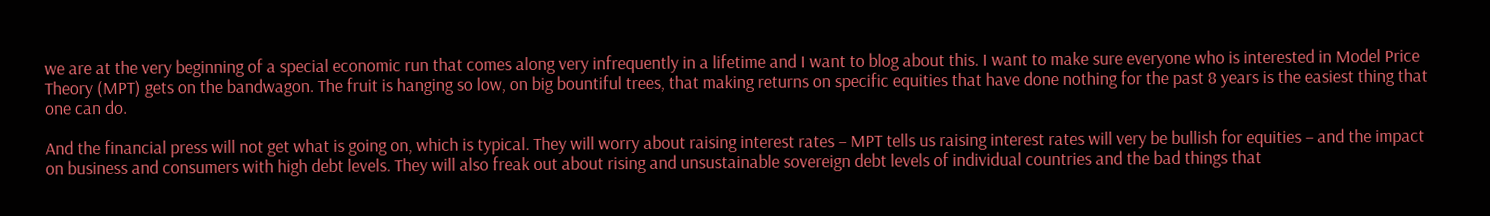we are at the very beginning of a special economic run that comes along very infrequently in a lifetime and I want to blog about this. I want to make sure everyone who is interested in Model Price Theory (MPT) gets on the bandwagon. The fruit is hanging so low, on big bountiful trees, that making returns on specific equities that have done nothing for the past 8 years is the easiest thing that one can do.

And the financial press will not get what is going on, which is typical. They will worry about raising interest rates – MPT tells us raising interest rates will very be bullish for equities – and the impact on business and consumers with high debt levels. They will also freak out about rising and unsustainable sovereign debt levels of individual countries and the bad things that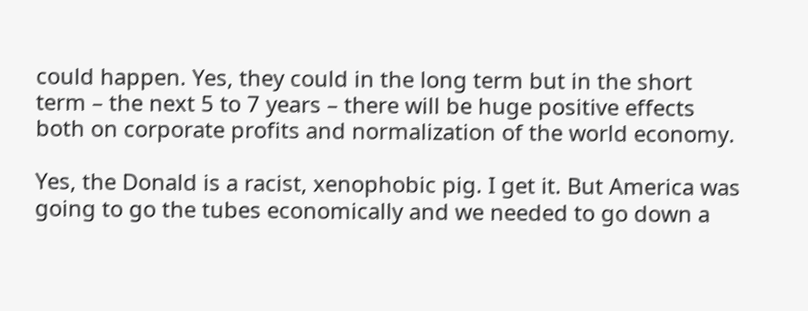could happen. Yes, they could in the long term but in the short term – the next 5 to 7 years – there will be huge positive effects both on corporate profits and normalization of the world economy.

Yes, the Donald is a racist, xenophobic pig. I get it. But America was going to go the tubes economically and we needed to go down a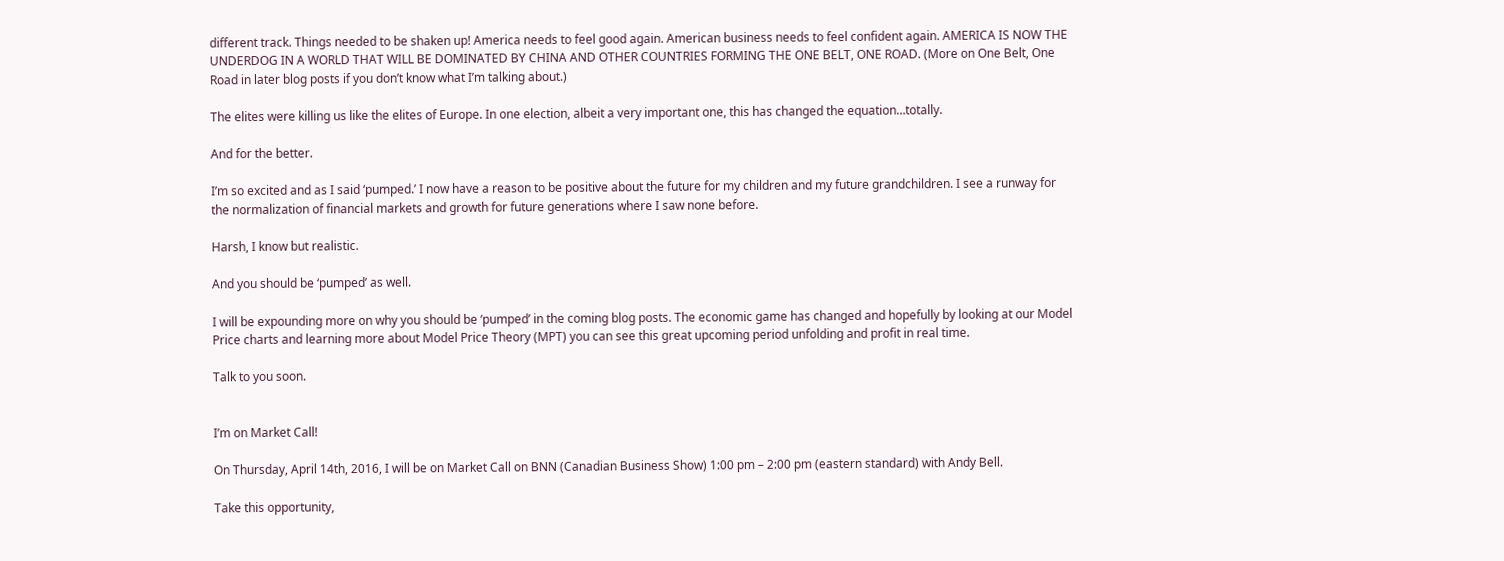different track. Things needed to be shaken up! America needs to feel good again. American business needs to feel confident again. AMERICA IS NOW THE UNDERDOG IN A WORLD THAT WILL BE DOMINATED BY CHINA AND OTHER COUNTRIES FORMING THE ONE BELT, ONE ROAD. (More on One Belt, One Road in later blog posts if you don’t know what I’m talking about.)

The elites were killing us like the elites of Europe. In one election, albeit a very important one, this has changed the equation…totally.

And for the better.

I’m so excited and as I said ‘pumped.’ I now have a reason to be positive about the future for my children and my future grandchildren. I see a runway for the normalization of financial markets and growth for future generations where I saw none before.

Harsh, I know but realistic.

And you should be ‘pumped’ as well.

I will be expounding more on why you should be ‘pumped’ in the coming blog posts. The economic game has changed and hopefully by looking at our Model Price charts and learning more about Model Price Theory (MPT) you can see this great upcoming period unfolding and profit in real time.

Talk to you soon.


I’m on Market Call!

On Thursday, April 14th, 2016, I will be on Market Call on BNN (Canadian Business Show) 1:00 pm – 2:00 pm (eastern standard) with Andy Bell.

Take this opportunity,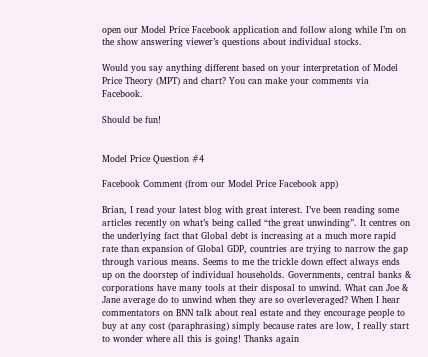open our Model Price Facebook application and follow along while I’m on the show answering viewer’s questions about individual stocks.

Would you say anything different based on your interpretation of Model Price Theory (MPT) and chart? You can make your comments via Facebook.

Should be fun!


Model Price Question #4

Facebook Comment (from our Model Price Facebook app)

Brian, I read your latest blog with great interest. I’ve been reading some articles recently on what’s being called “the great unwinding”. It centres on the underlying fact that Global debt is increasing at a much more rapid rate than expansion of Global GDP, countries are trying to narrow the gap through various means. Seems to me the trickle down effect always ends up on the doorstep of individual households. Governments, central banks & corporations have many tools at their disposal to unwind. What can Joe & Jane average do to unwind when they are so overleveraged? When I hear commentators on BNN talk about real estate and they encourage people to buy at any cost (paraphrasing) simply because rates are low, I really start to wonder where all this is going! Thanks again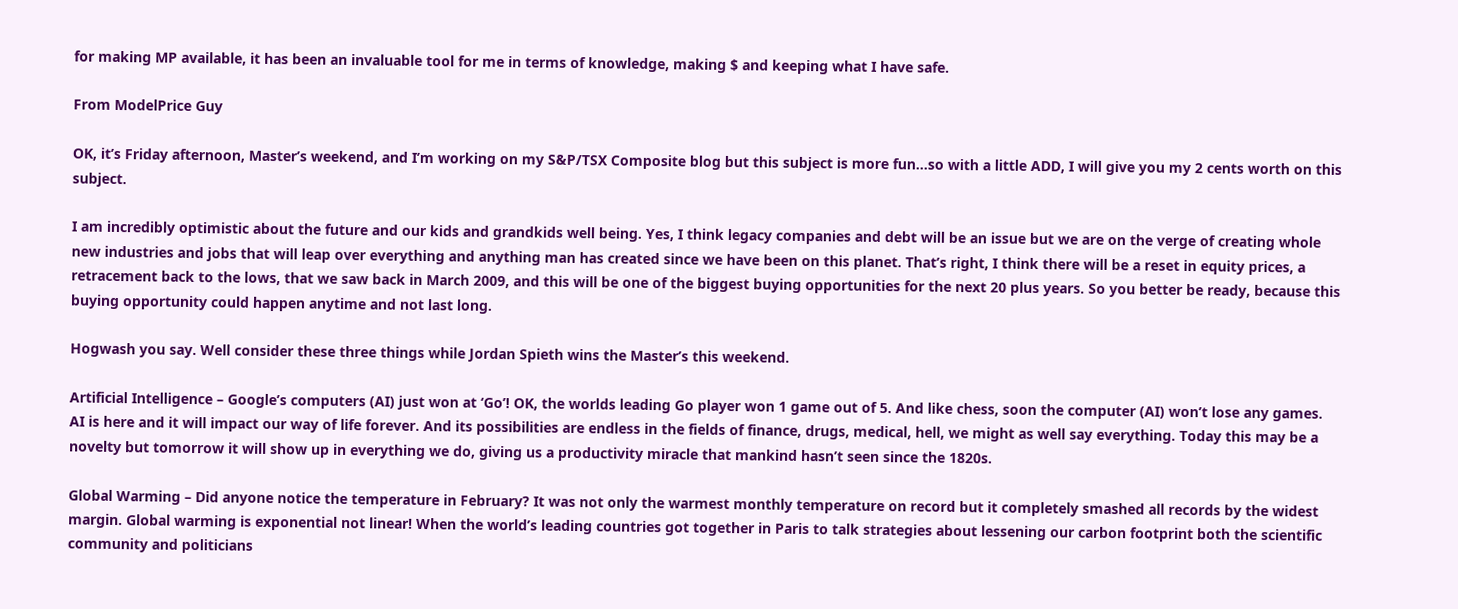for making MP available, it has been an invaluable tool for me in terms of knowledge, making $ and keeping what I have safe.

From ModelPrice Guy

OK, it’s Friday afternoon, Master’s weekend, and I’m working on my S&P/TSX Composite blog but this subject is more fun…so with a little ADD, I will give you my 2 cents worth on this subject.

I am incredibly optimistic about the future and our kids and grandkids well being. Yes, I think legacy companies and debt will be an issue but we are on the verge of creating whole new industries and jobs that will leap over everything and anything man has created since we have been on this planet. That’s right, I think there will be a reset in equity prices, a retracement back to the lows, that we saw back in March 2009, and this will be one of the biggest buying opportunities for the next 20 plus years. So you better be ready, because this buying opportunity could happen anytime and not last long.

Hogwash you say. Well consider these three things while Jordan Spieth wins the Master’s this weekend.

Artificial Intelligence – Google’s computers (AI) just won at ‘Go’! OK, the worlds leading Go player won 1 game out of 5. And like chess, soon the computer (AI) won’t lose any games. AI is here and it will impact our way of life forever. And its possibilities are endless in the fields of finance, drugs, medical, hell, we might as well say everything. Today this may be a novelty but tomorrow it will show up in everything we do, giving us a productivity miracle that mankind hasn’t seen since the 1820s.

Global Warming – Did anyone notice the temperature in February? It was not only the warmest monthly temperature on record but it completely smashed all records by the widest margin. Global warming is exponential not linear! When the world’s leading countries got together in Paris to talk strategies about lessening our carbon footprint both the scientific community and politicians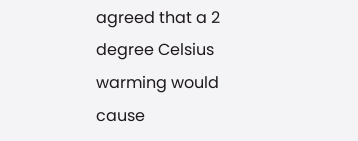agreed that a 2 degree Celsius warming would cause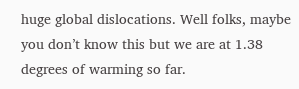huge global dislocations. Well folks, maybe you don’t know this but we are at 1.38 degrees of warming so far.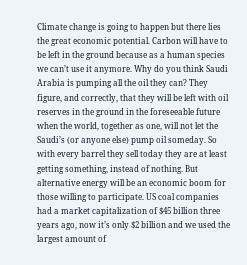Climate change is going to happen but there lies the great economic potential. Carbon will have to be left in the ground because as a human species we can’t use it anymore. Why do you think Saudi Arabia is pumping all the oil they can? They figure, and correctly, that they will be left with oil reserves in the ground in the foreseeable future when the world, together as one, will not let the Saudi’s (or anyone else) pump oil someday. So with every barrel they sell today they are at least getting something, instead of nothing. But alternative energy will be an economic boom for those willing to participate. US coal companies had a market capitalization of $45 billion three years ago, now it’s only $2 billion and we used the largest amount of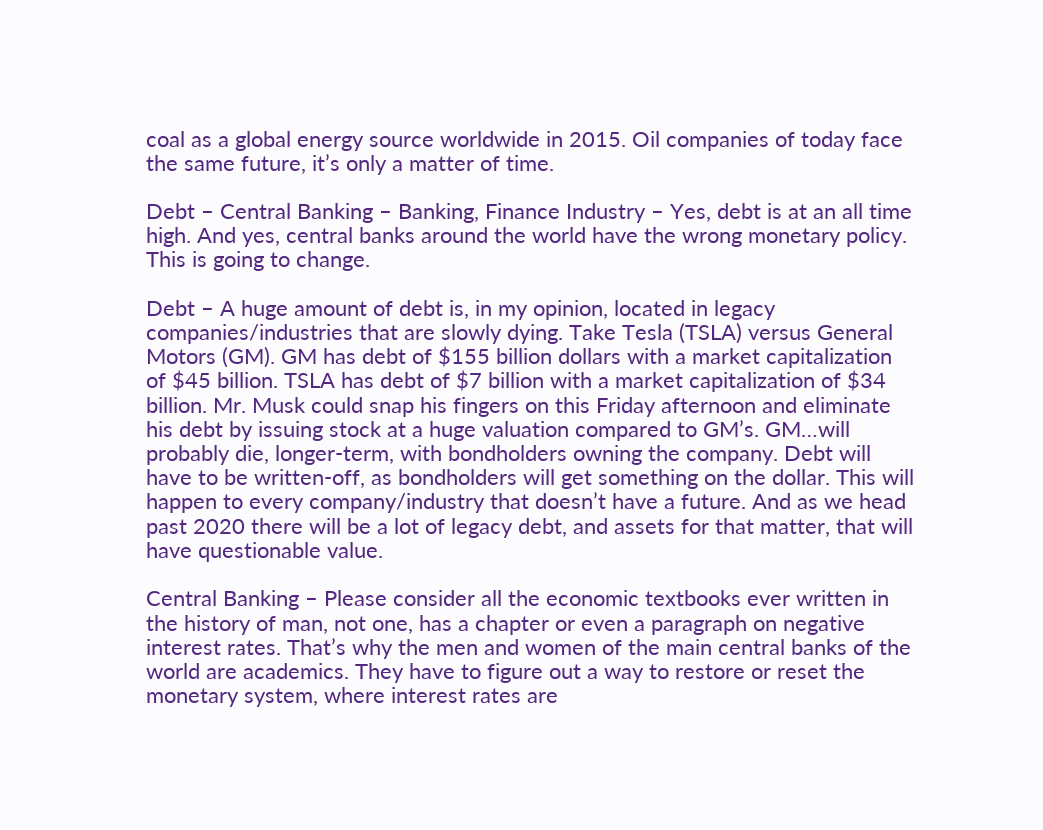coal as a global energy source worldwide in 2015. Oil companies of today face the same future, it’s only a matter of time.

Debt – Central Banking – Banking, Finance Industry – Yes, debt is at an all time high. And yes, central banks around the world have the wrong monetary policy. This is going to change.

Debt – A huge amount of debt is, in my opinion, located in legacy companies/industries that are slowly dying. Take Tesla (TSLA) versus General Motors (GM). GM has debt of $155 billion dollars with a market capitalization of $45 billion. TSLA has debt of $7 billion with a market capitalization of $34 billion. Mr. Musk could snap his fingers on this Friday afternoon and eliminate his debt by issuing stock at a huge valuation compared to GM’s. GM…will probably die, longer-term, with bondholders owning the company. Debt will have to be written-off, as bondholders will get something on the dollar. This will happen to every company/industry that doesn’t have a future. And as we head past 2020 there will be a lot of legacy debt, and assets for that matter, that will have questionable value.

Central Banking – Please consider all the economic textbooks ever written in the history of man, not one, has a chapter or even a paragraph on negative interest rates. That’s why the men and women of the main central banks of the world are academics. They have to figure out a way to restore or reset the monetary system, where interest rates are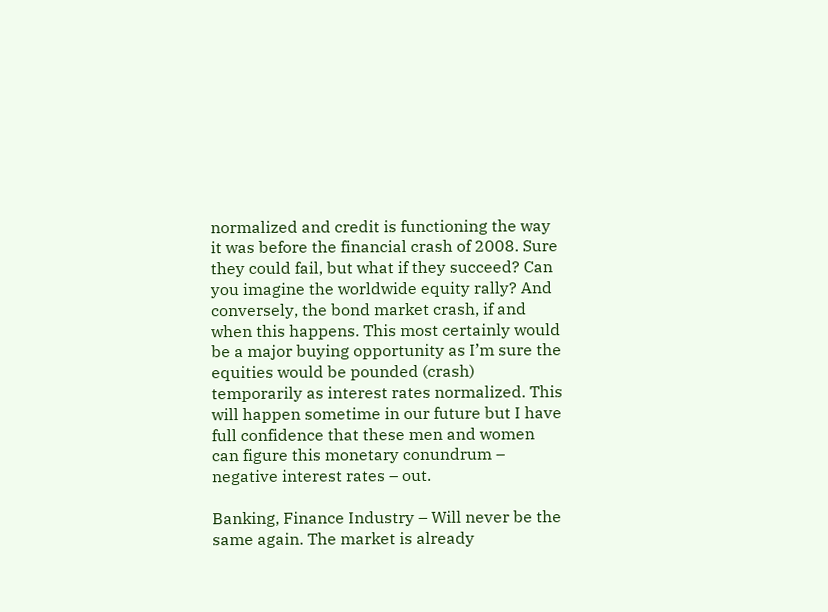normalized and credit is functioning the way it was before the financial crash of 2008. Sure they could fail, but what if they succeed? Can you imagine the worldwide equity rally? And conversely, the bond market crash, if and when this happens. This most certainly would be a major buying opportunity as I’m sure the equities would be pounded (crash) temporarily as interest rates normalized. This will happen sometime in our future but I have full confidence that these men and women can figure this monetary conundrum – negative interest rates – out.

Banking, Finance Industry – Will never be the same again. The market is already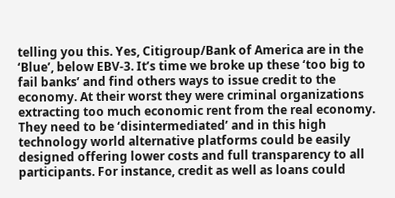telling you this. Yes, Citigroup/Bank of America are in the ‘Blue’, below EBV-3. It’s time we broke up these ‘too big to fail banks’ and find others ways to issue credit to the economy. At their worst they were criminal organizations extracting too much economic rent from the real economy. They need to be ‘disintermediated’ and in this high technology world alternative platforms could be easily designed offering lower costs and full transparency to all participants. For instance, credit as well as loans could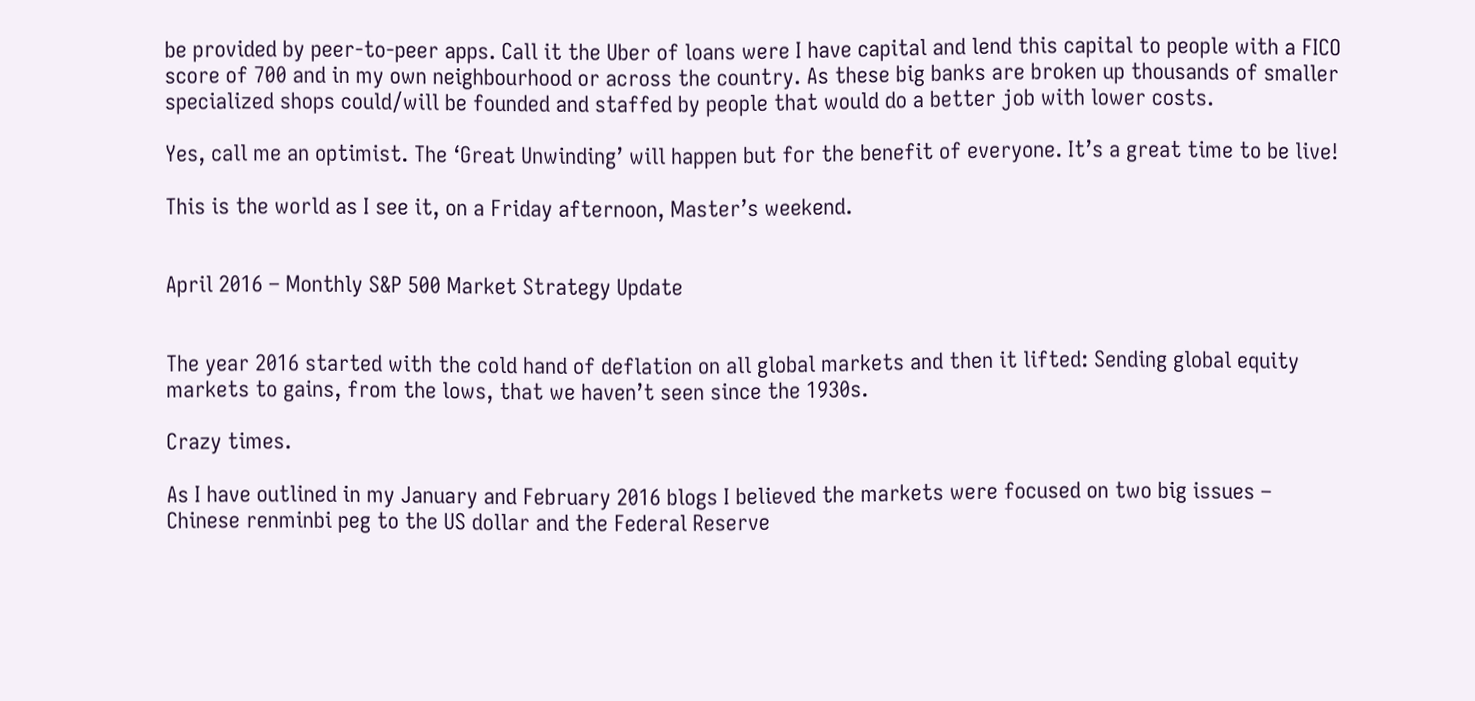be provided by peer-to-peer apps. Call it the Uber of loans were I have capital and lend this capital to people with a FICO score of 700 and in my own neighbourhood or across the country. As these big banks are broken up thousands of smaller specialized shops could/will be founded and staffed by people that would do a better job with lower costs.

Yes, call me an optimist. The ‘Great Unwinding’ will happen but for the benefit of everyone. It’s a great time to be live!

This is the world as I see it, on a Friday afternoon, Master’s weekend.


April 2016 – Monthly S&P 500 Market Strategy Update


The year 2016 started with the cold hand of deflation on all global markets and then it lifted: Sending global equity markets to gains, from the lows, that we haven’t seen since the 1930s.

Crazy times.

As I have outlined in my January and February 2016 blogs I believed the markets were focused on two big issues – Chinese renminbi peg to the US dollar and the Federal Reserve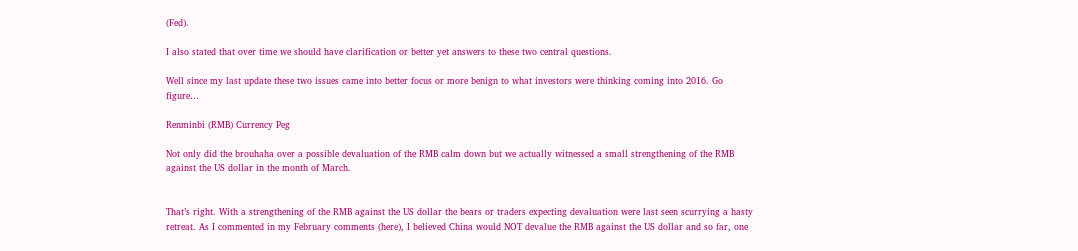(Fed).

I also stated that over time we should have clarification or better yet answers to these two central questions.

Well since my last update these two issues came into better focus or more benign to what investors were thinking coming into 2016. Go figure…

Renminbi (RMB) Currency Peg

Not only did the brouhaha over a possible devaluation of the RMB calm down but we actually witnessed a small strengthening of the RMB against the US dollar in the month of March.


That’s right. With a strengthening of the RMB against the US dollar the bears or traders expecting devaluation were last seen scurrying a hasty retreat. As I commented in my February comments (here), I believed China would NOT devalue the RMB against the US dollar and so far, one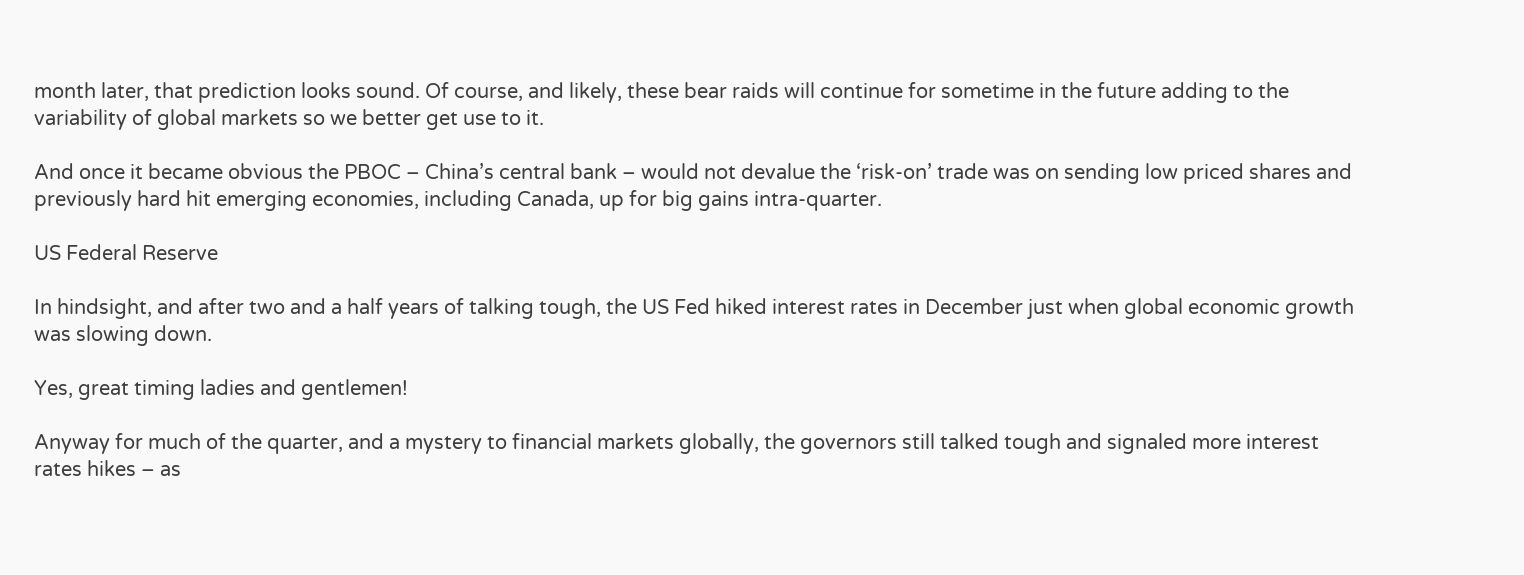month later, that prediction looks sound. Of course, and likely, these bear raids will continue for sometime in the future adding to the variability of global markets so we better get use to it.

And once it became obvious the PBOC – China’s central bank – would not devalue the ‘risk-on’ trade was on sending low priced shares and previously hard hit emerging economies, including Canada, up for big gains intra-quarter.

US Federal Reserve

In hindsight, and after two and a half years of talking tough, the US Fed hiked interest rates in December just when global economic growth was slowing down.

Yes, great timing ladies and gentlemen!

Anyway for much of the quarter, and a mystery to financial markets globally, the governors still talked tough and signaled more interest rates hikes – as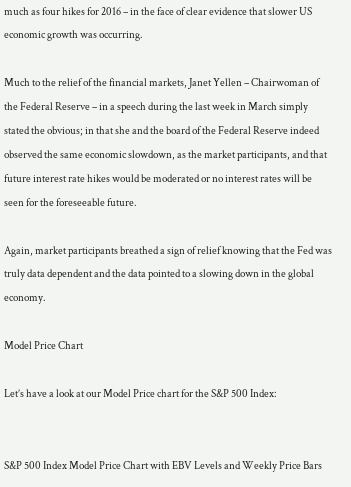much as four hikes for 2016 – in the face of clear evidence that slower US economic growth was occurring.

Much to the relief of the financial markets, Janet Yellen – Chairwoman of the Federal Reserve – in a speech during the last week in March simply stated the obvious; in that she and the board of the Federal Reserve indeed observed the same economic slowdown, as the market participants, and that future interest rate hikes would be moderated or no interest rates will be seen for the foreseeable future.

Again, market participants breathed a sign of relief knowing that the Fed was truly data dependent and the data pointed to a slowing down in the global economy.

Model Price Chart

Let’s have a look at our Model Price chart for the S&P 500 Index:


S&P 500 Index Model Price Chart with EBV Levels and Weekly Price Bars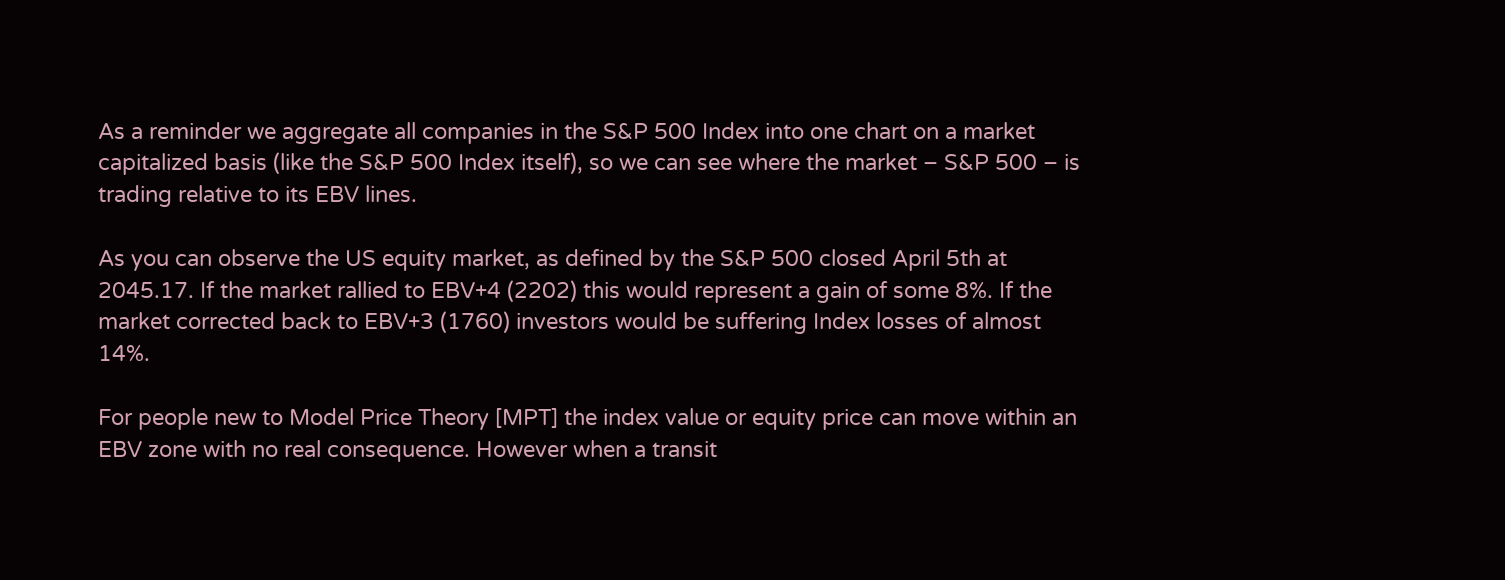As a reminder we aggregate all companies in the S&P 500 Index into one chart on a market capitalized basis (like the S&P 500 Index itself), so we can see where the market – S&P 500 – is trading relative to its EBV lines.

As you can observe the US equity market, as defined by the S&P 500 closed April 5th at 2045.17. If the market rallied to EBV+4 (2202) this would represent a gain of some 8%. If the market corrected back to EBV+3 (1760) investors would be suffering Index losses of almost 14%.

For people new to Model Price Theory [MPT] the index value or equity price can move within an EBV zone with no real consequence. However when a transit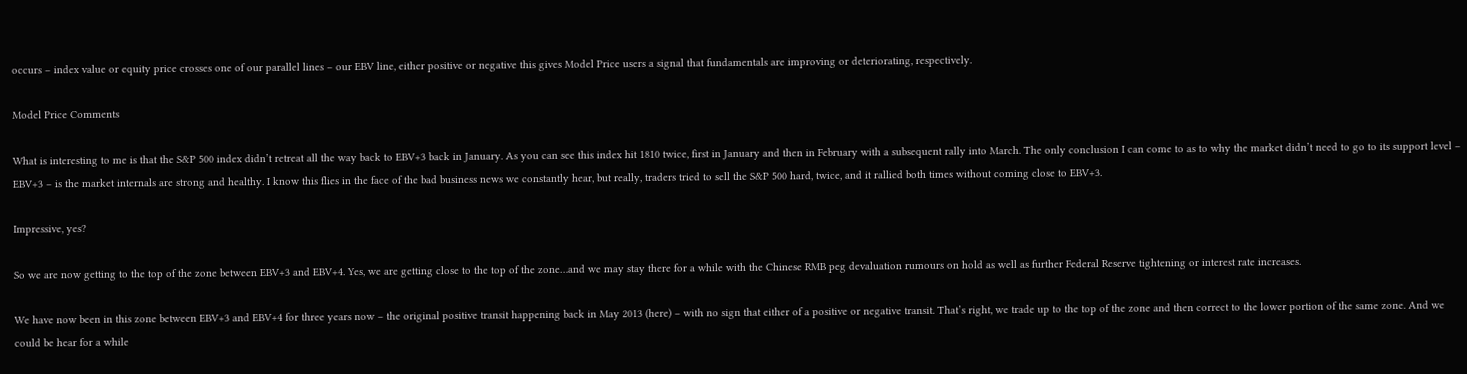occurs – index value or equity price crosses one of our parallel lines – our EBV line, either positive or negative this gives Model Price users a signal that fundamentals are improving or deteriorating, respectively.

Model Price Comments

What is interesting to me is that the S&P 500 index didn’t retreat all the way back to EBV+3 back in January. As you can see this index hit 1810 twice, first in January and then in February with a subsequent rally into March. The only conclusion I can come to as to why the market didn’t need to go to its support level – EBV+3 – is the market internals are strong and healthy. I know this flies in the face of the bad business news we constantly hear, but really, traders tried to sell the S&P 500 hard, twice, and it rallied both times without coming close to EBV+3.

Impressive, yes?

So we are now getting to the top of the zone between EBV+3 and EBV+4. Yes, we are getting close to the top of the zone…and we may stay there for a while with the Chinese RMB peg devaluation rumours on hold as well as further Federal Reserve tightening or interest rate increases.

We have now been in this zone between EBV+3 and EBV+4 for three years now – the original positive transit happening back in May 2013 (here) – with no sign that either of a positive or negative transit. That’s right, we trade up to the top of the zone and then correct to the lower portion of the same zone. And we could be hear for a while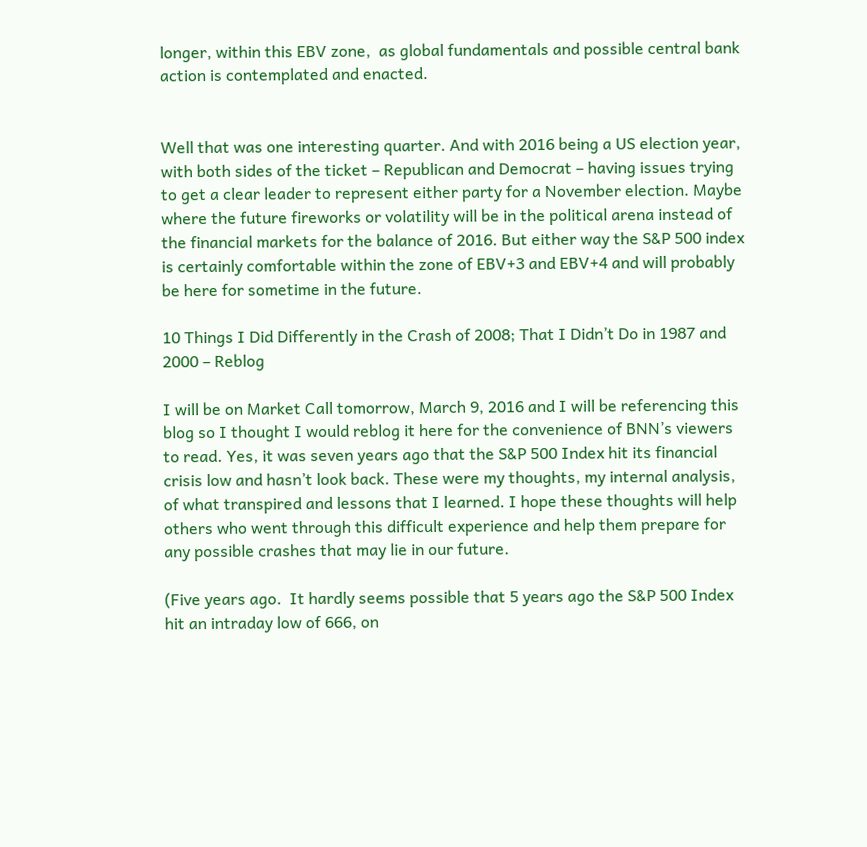longer, within this EBV zone,  as global fundamentals and possible central bank action is contemplated and enacted.


Well that was one interesting quarter. And with 2016 being a US election year, with both sides of the ticket – Republican and Democrat – having issues trying to get a clear leader to represent either party for a November election. Maybe where the future fireworks or volatility will be in the political arena instead of the financial markets for the balance of 2016. But either way the S&P 500 index is certainly comfortable within the zone of EBV+3 and EBV+4 and will probably be here for sometime in the future.

10 Things I Did Differently in the Crash of 2008; That I Didn’t Do in 1987 and 2000 – Reblog

I will be on Market Call tomorrow, March 9, 2016 and I will be referencing this blog so I thought I would reblog it here for the convenience of BNN’s viewers to read. Yes, it was seven years ago that the S&P 500 Index hit its financial crisis low and hasn’t look back. These were my thoughts, my internal analysis, of what transpired and lessons that I learned. I hope these thoughts will help others who went through this difficult experience and help them prepare for any possible crashes that may lie in our future.

(Five years ago.  It hardly seems possible that 5 years ago the S&P 500 Index hit an intraday low of 666, on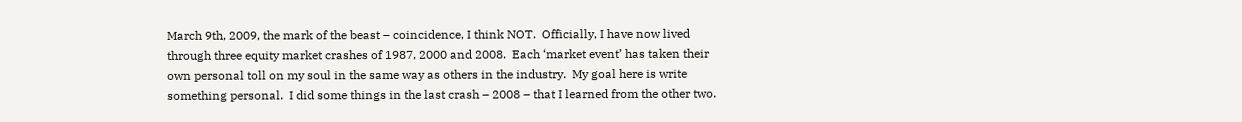March 9th, 2009, the mark of the beast – coincidence, I think NOT.  Officially, I have now lived through three equity market crashes of 1987, 2000 and 2008.  Each ‘market event’ has taken their own personal toll on my soul in the same way as others in the industry.  My goal here is write something personal.  I did some things in the last crash – 2008 – that I learned from the other two.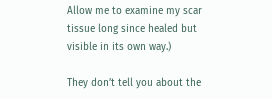Allow me to examine my scar tissue long since healed but visible in its own way.)

They don’t tell you about the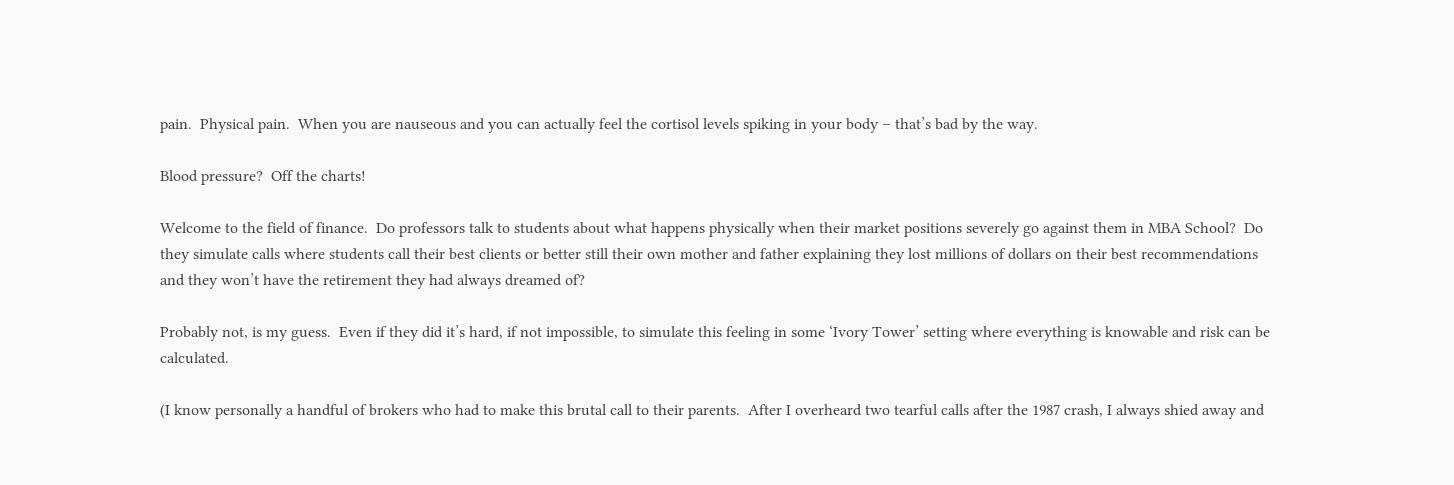pain.  Physical pain.  When you are nauseous and you can actually feel the cortisol levels spiking in your body – that’s bad by the way.

Blood pressure?  Off the charts!

Welcome to the field of finance.  Do professors talk to students about what happens physically when their market positions severely go against them in MBA School?  Do they simulate calls where students call their best clients or better still their own mother and father explaining they lost millions of dollars on their best recommendations and they won’t have the retirement they had always dreamed of?

Probably not, is my guess.  Even if they did it’s hard, if not impossible, to simulate this feeling in some ‘Ivory Tower’ setting where everything is knowable and risk can be calculated.

(I know personally a handful of brokers who had to make this brutal call to their parents.  After I overheard two tearful calls after the 1987 crash, I always shied away and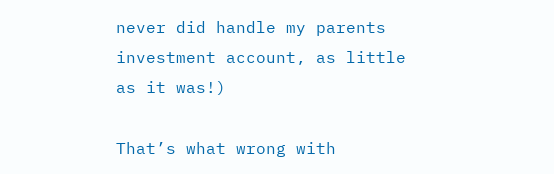never did handle my parents investment account, as little as it was!)

That’s what wrong with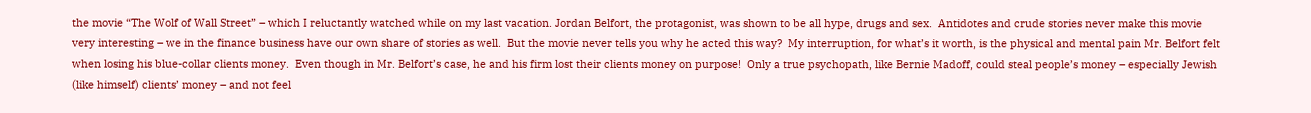the movie “The Wolf of Wall Street” – which I reluctantly watched while on my last vacation. Jordan Belfort, the protagonist, was shown to be all hype, drugs and sex.  Antidotes and crude stories never make this movie very interesting – we in the finance business have our own share of stories as well.  But the movie never tells you why he acted this way?  My interruption, for what’s it worth, is the physical and mental pain Mr. Belfort felt when losing his blue-collar clients money.  Even though in Mr. Belfort’s case, he and his firm lost their clients money on purpose!  Only a true psychopath, like Bernie Madoff, could steal people’s money – especially Jewish (like himself) clients’ money – and not feel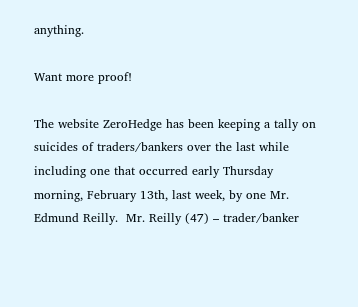anything.

Want more proof!

The website ZeroHedge has been keeping a tally on suicides of traders/bankers over the last while including one that occurred early Thursday morning, February 13th, last week, by one Mr. Edmund Reilly.  Mr. Reilly (47) – trader/banker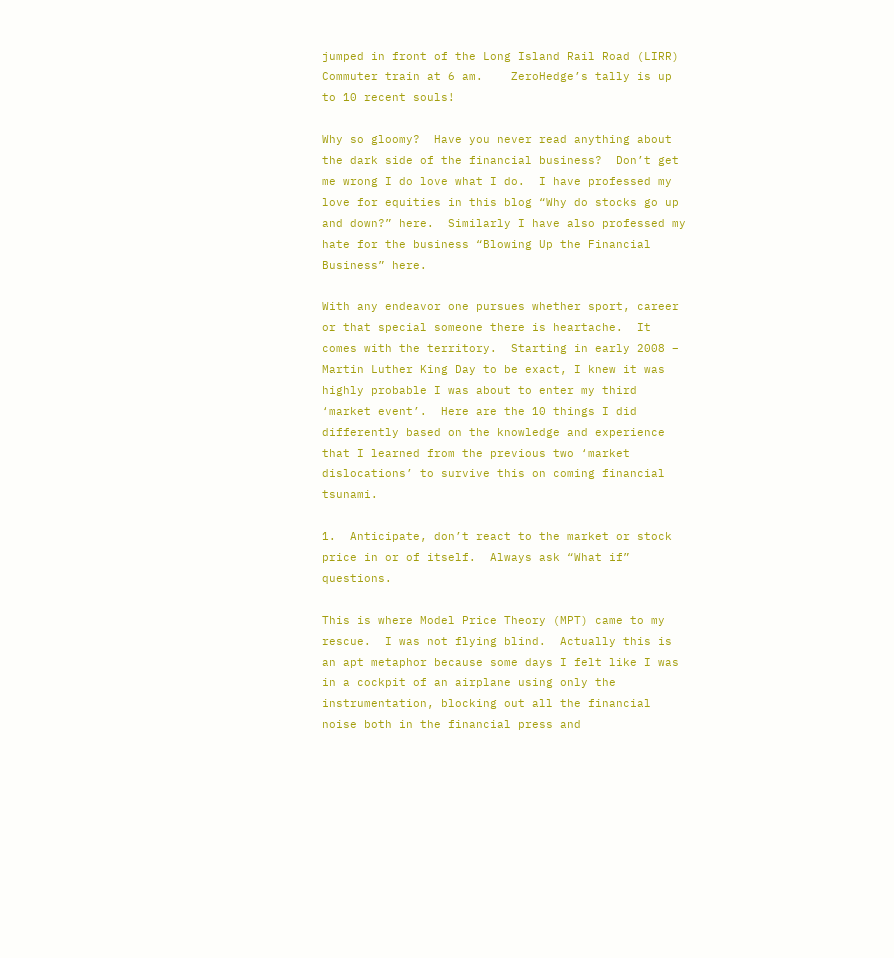jumped in front of the Long Island Rail Road (LIRR) Commuter train at 6 am.    ZeroHedge’s tally is up to 10 recent souls!

Why so gloomy?  Have you never read anything about the dark side of the financial business?  Don’t get me wrong I do love what I do.  I have professed my love for equities in this blog “Why do stocks go up and down?” here.  Similarly I have also professed my hate for the business “Blowing Up the Financial Business” here.

With any endeavor one pursues whether sport, career or that special someone there is heartache.  It comes with the territory.  Starting in early 2008 – Martin Luther King Day to be exact, I knew it was highly probable I was about to enter my third ‘market event’.  Here are the 10 things I did differently based on the knowledge and experience that I learned from the previous two ‘market dislocations’ to survive this on coming financial tsunami.

1.  Anticipate, don’t react to the market or stock price in or of itself.  Always ask “What if” questions.

This is where Model Price Theory (MPT) came to my rescue.  I was not flying blind.  Actually this is an apt metaphor because some days I felt like I was in a cockpit of an airplane using only the instrumentation, blocking out all the financial noise both in the financial press and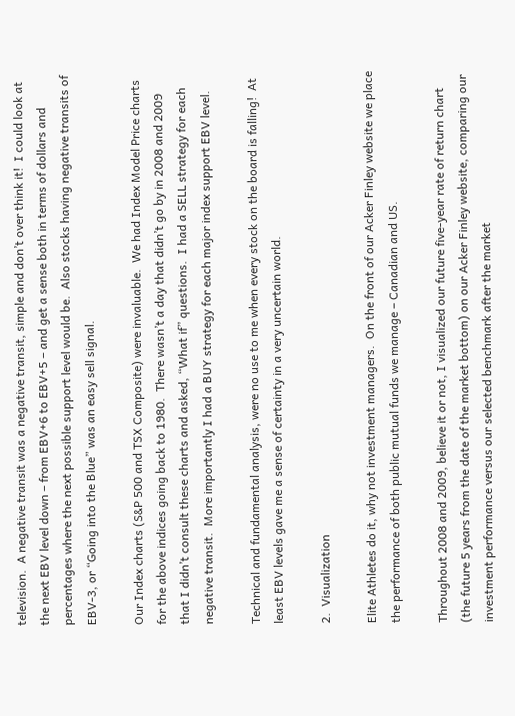television.  A negative transit was a negative transit, simple and don’t over think it!  I could look at the next EBV level down – from EBV+6 to EBV+5 – and get a sense both in terms of dollars and percentages where the next possible support level would be.  Also stocks having negative transits of EBV-3, or “Going into the Blue” was an easy sell signal.

Our Index charts (S&P 500 and TSX Composite) were invaluable.  We had Index Model Price charts for the above indices going back to 1980.  There wasn’t a day that didn’t go by in 2008 and 2009 that I didn’t consult these charts and asked, “What if” questions.  I had a SELL strategy for each negative transit.  More importantly I had a BUY strategy for each major index support EBV level.

Technical and fundamental analysis, were no use to me when every stock on the board is falling!  At least EBV levels gave me a sense of certainty in a very uncertain world.

2.  Visualization

Elite Athletes do it, why not investment managers.  On the front of our Acker Finley website we place the performance of both public mutual funds we manage – Canadian and US.

Throughout 2008 and 2009, believe it or not, I visualized our future five-year rate of return chart (the future 5 years from the date of the market bottom) on our Acker Finley website, comparing our investment performance versus our selected benchmark after the market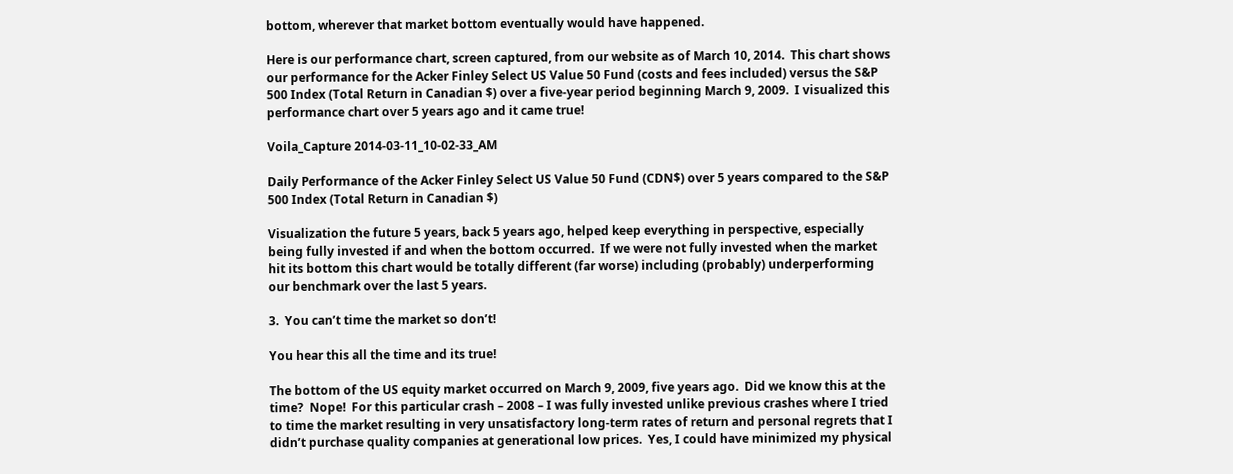bottom, wherever that market bottom eventually would have happened.

Here is our performance chart, screen captured, from our website as of March 10, 2014.  This chart shows our performance for the Acker Finley Select US Value 50 Fund (costs and fees included) versus the S&P 500 Index (Total Return in Canadian $) over a five-year period beginning March 9, 2009.  I visualized this performance chart over 5 years ago and it came true!

Voila_Capture 2014-03-11_10-02-33_AM

Daily Performance of the Acker Finley Select US Value 50 Fund (CDN$) over 5 years compared to the S&P 500 Index (Total Return in Canadian $)

Visualization the future 5 years, back 5 years ago, helped keep everything in perspective, especially being fully invested if and when the bottom occurred.  If we were not fully invested when the market hit its bottom this chart would be totally different (far worse) including (probably) underperforming our benchmark over the last 5 years.

3.  You can’t time the market so don’t!

You hear this all the time and its true!

The bottom of the US equity market occurred on March 9, 2009, five years ago.  Did we know this at the time?  Nope!  For this particular crash – 2008 – I was fully invested unlike previous crashes where I tried to time the market resulting in very unsatisfactory long-term rates of return and personal regrets that I didn’t purchase quality companies at generational low prices.  Yes, I could have minimized my physical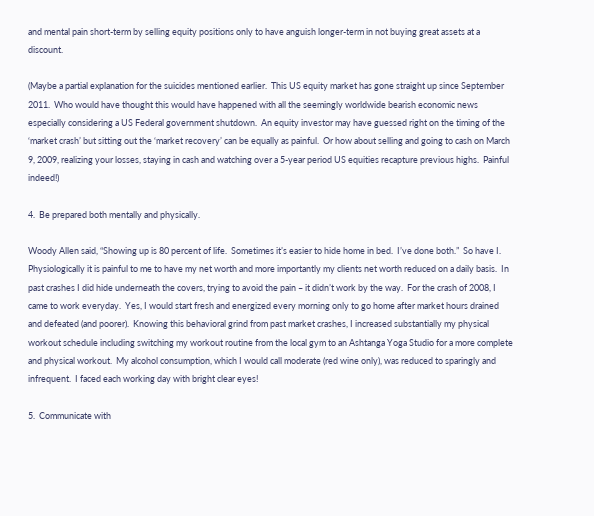and mental pain short-term by selling equity positions only to have anguish longer-term in not buying great assets at a discount.

(Maybe a partial explanation for the suicides mentioned earlier.  This US equity market has gone straight up since September 2011.  Who would have thought this would have happened with all the seemingly worldwide bearish economic news especially considering a US Federal government shutdown.  An equity investor may have guessed right on the timing of the ‘market crash’ but sitting out the ‘market recovery’ can be equally as painful.  Or how about selling and going to cash on March 9, 2009, realizing your losses, staying in cash and watching over a 5-year period US equities recapture previous highs.  Painful indeed!)

4.  Be prepared both mentally and physically.

Woody Allen said, “Showing up is 80 percent of life.  Sometimes it’s easier to hide home in bed.  I’ve done both.”  So have I.  Physiologically it is painful to me to have my net worth and more importantly my clients net worth reduced on a daily basis.  In past crashes I did hide underneath the covers, trying to avoid the pain – it didn’t work by the way.  For the crash of 2008, I came to work everyday.  Yes, I would start fresh and energized every morning only to go home after market hours drained and defeated (and poorer).  Knowing this behavioral grind from past market crashes, I increased substantially my physical workout schedule including switching my workout routine from the local gym to an Ashtanga Yoga Studio for a more complete and physical workout.  My alcohol consumption, which I would call moderate (red wine only), was reduced to sparingly and infrequent.  I faced each working day with bright clear eyes!

5.  Communicate with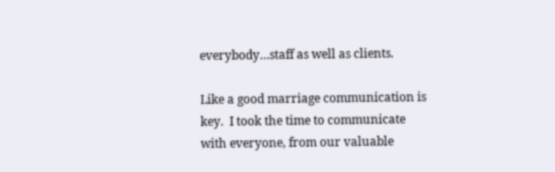everybody…staff as well as clients.

Like a good marriage communication is key.  I took the time to communicate with everyone, from our valuable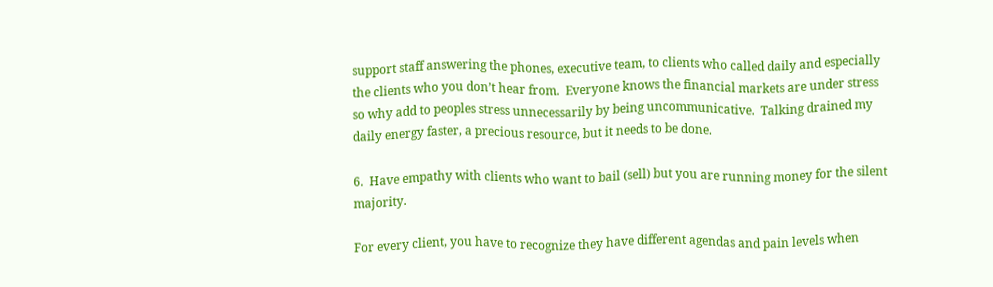support staff answering the phones, executive team, to clients who called daily and especially the clients who you don’t hear from.  Everyone knows the financial markets are under stress so why add to peoples stress unnecessarily by being uncommunicative.  Talking drained my daily energy faster, a precious resource, but it needs to be done.

6.  Have empathy with clients who want to bail (sell) but you are running money for the silent majority.

For every client, you have to recognize they have different agendas and pain levels when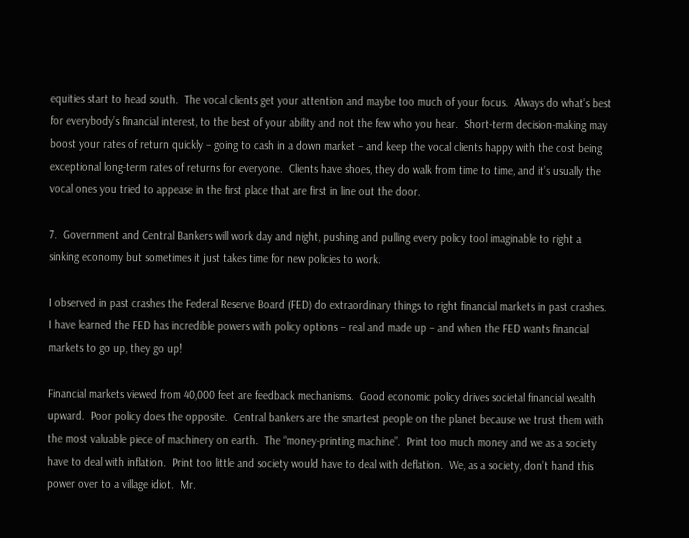equities start to head south.  The vocal clients get your attention and maybe too much of your focus.  Always do what’s best for everybody’s financial interest, to the best of your ability and not the few who you hear.  Short-term decision-making may boost your rates of return quickly – going to cash in a down market – and keep the vocal clients happy with the cost being exceptional long-term rates of returns for everyone.  Clients have shoes, they do walk from time to time, and it’s usually the vocal ones you tried to appease in the first place that are first in line out the door.

7.  Government and Central Bankers will work day and night, pushing and pulling every policy tool imaginable to right a sinking economy but sometimes it just takes time for new policies to work.

I observed in past crashes the Federal Reserve Board (FED) do extraordinary things to right financial markets in past crashes.  I have learned the FED has incredible powers with policy options – real and made up – and when the FED wants financial markets to go up, they go up!

Financial markets viewed from 40,000 feet are feedback mechanisms.  Good economic policy drives societal financial wealth upward.  Poor policy does the opposite.  Central bankers are the smartest people on the planet because we trust them with the most valuable piece of machinery on earth.  The “money-printing machine”.  Print too much money and we as a society have to deal with inflation.  Print too little and society would have to deal with deflation.  We, as a society, don’t hand this power over to a village idiot.  Mr.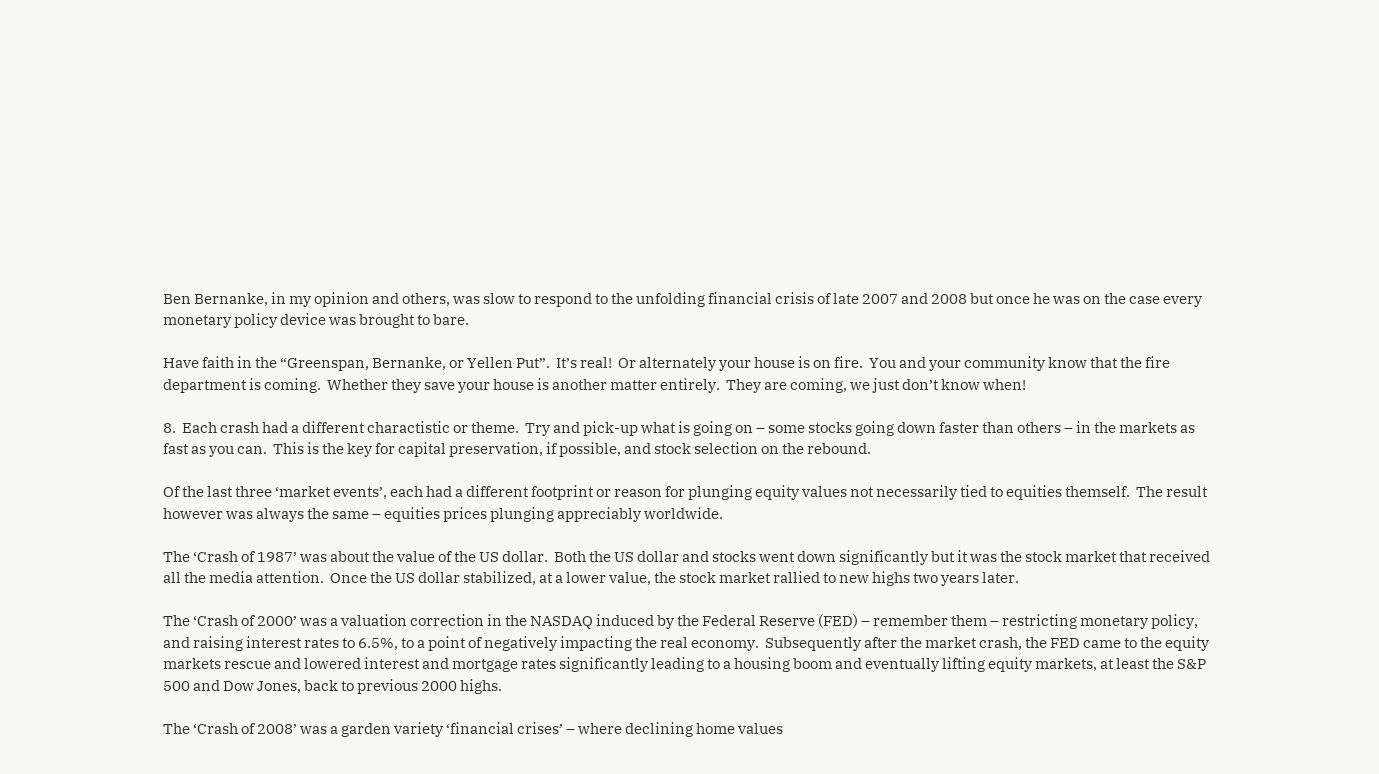Ben Bernanke, in my opinion and others, was slow to respond to the unfolding financial crisis of late 2007 and 2008 but once he was on the case every monetary policy device was brought to bare.

Have faith in the “Greenspan, Bernanke, or Yellen Put”.  It’s real!  Or alternately your house is on fire.  You and your community know that the fire department is coming.  Whether they save your house is another matter entirely.  They are coming, we just don’t know when!

8.  Each crash had a different charactistic or theme.  Try and pick-up what is going on – some stocks going down faster than others – in the markets as fast as you can.  This is the key for capital preservation, if possible, and stock selection on the rebound.

Of the last three ‘market events’, each had a different footprint or reason for plunging equity values not necessarily tied to equities themself.  The result however was always the same – equities prices plunging appreciably worldwide.

The ‘Crash of 1987’ was about the value of the US dollar.  Both the US dollar and stocks went down significantly but it was the stock market that received all the media attention.  Once the US dollar stabilized, at a lower value, the stock market rallied to new highs two years later.

The ‘Crash of 2000’ was a valuation correction in the NASDAQ induced by the Federal Reserve (FED) – remember them – restricting monetary policy, and raising interest rates to 6.5%, to a point of negatively impacting the real economy.  Subsequently after the market crash, the FED came to the equity markets rescue and lowered interest and mortgage rates significantly leading to a housing boom and eventually lifting equity markets, at least the S&P 500 and Dow Jones, back to previous 2000 highs.

The ‘Crash of 2008’ was a garden variety ‘financial crises’ – where declining home values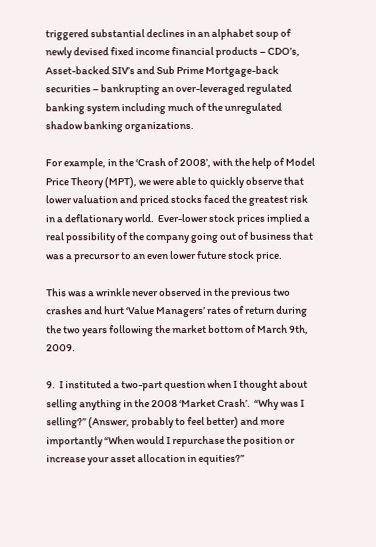triggered substantial declines in an alphabet soup of newly devised fixed income financial products – CDO’s, Asset-backed SIV’s and Sub Prime Mortgage-back securities – bankrupting an over-leveraged regulated banking system including much of the unregulated shadow banking organizations.

For example, in the ‘Crash of 2008’, with the help of Model Price Theory (MPT), we were able to quickly observe that lower valuation and priced stocks faced the greatest risk in a deflationary world.  Ever-lower stock prices implied a real possibility of the company going out of business that was a precursor to an even lower future stock price.

This was a wrinkle never observed in the previous two crashes and hurt ‘Value Managers’ rates of return during the two years following the market bottom of March 9th, 2009.

9.  I instituted a two-part question when I thought about selling anything in the 2008 ‘Market Crash’.  “Why was I selling?” (Answer, probably to feel better) and more importantly “When would I repurchase the position or increase your asset allocation in equities?”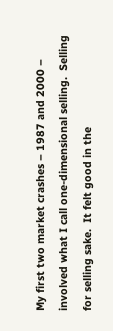My first two market crashes – 1987 and 2000 – involved what I call one-dimensional selling.  Selling for selling sake.  It felt good in the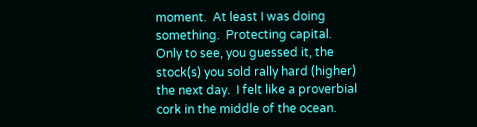moment.  At least I was doing something.  Protecting capital.  Only to see, you guessed it, the stock(s) you sold rally hard (higher) the next day.  I felt like a proverbial cork in the middle of the ocean.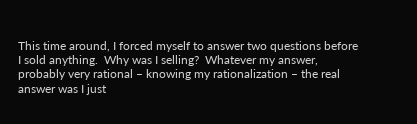This time around, I forced myself to answer two questions before I sold anything.  Why was I selling?  Whatever my answer, probably very rational – knowing my rationalization – the real answer was I just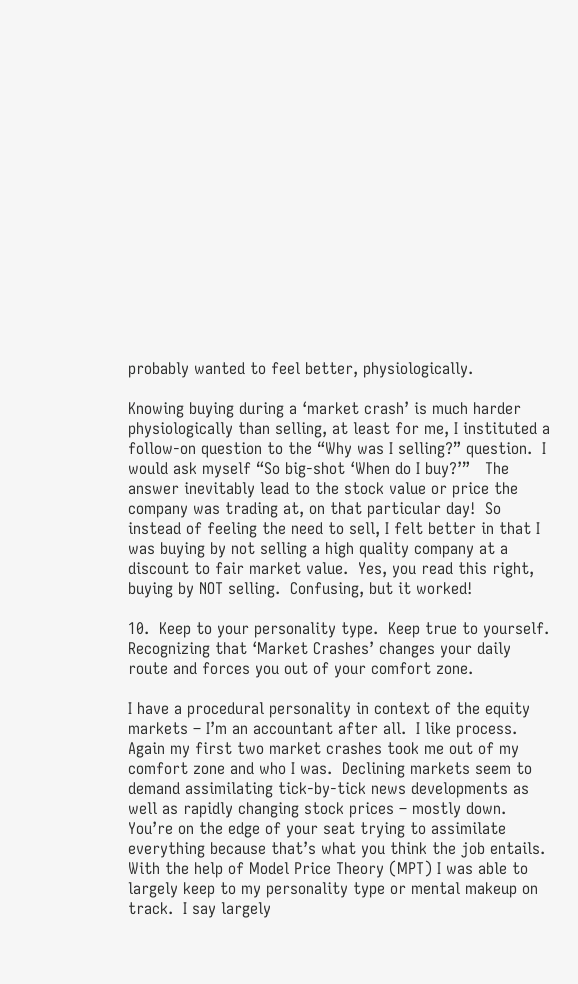probably wanted to feel better, physiologically.

Knowing buying during a ‘market crash’ is much harder physiologically than selling, at least for me, I instituted a follow-on question to the “Why was I selling?” question.  I would ask myself “So big-shot ‘When do I buy?’”   The answer inevitably lead to the stock value or price the company was trading at, on that particular day!  So instead of feeling the need to sell, I felt better in that I was buying by not selling a high quality company at a discount to fair market value.  Yes, you read this right, buying by NOT selling.  Confusing, but it worked!

10.  Keep to your personality type.  Keep true to yourself.  Recognizing that ‘Market Crashes’ changes your daily route and forces you out of your comfort zone.

I have a procedural personality in context of the equity markets – I’m an accountant after all.  I like process.  Again my first two market crashes took me out of my comfort zone and who I was.  Declining markets seem to demand assimilating tick-by-tick news developments as well as rapidly changing stock prices – mostly down.  You’re on the edge of your seat trying to assimilate everything because that’s what you think the job entails.  With the help of Model Price Theory (MPT) I was able to largely keep to my personality type or mental makeup on track.  I say largely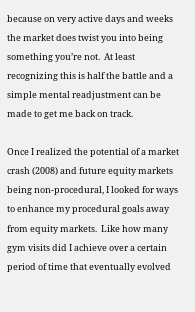because on very active days and weeks the market does twist you into being something you’re not.  At least recognizing this is half the battle and a simple mental readjustment can be made to get me back on track.

Once I realized the potential of a market crash (2008) and future equity markets being non-procedural, I looked for ways to enhance my procedural goals away from equity markets.  Like how many gym visits did I achieve over a certain period of time that eventually evolved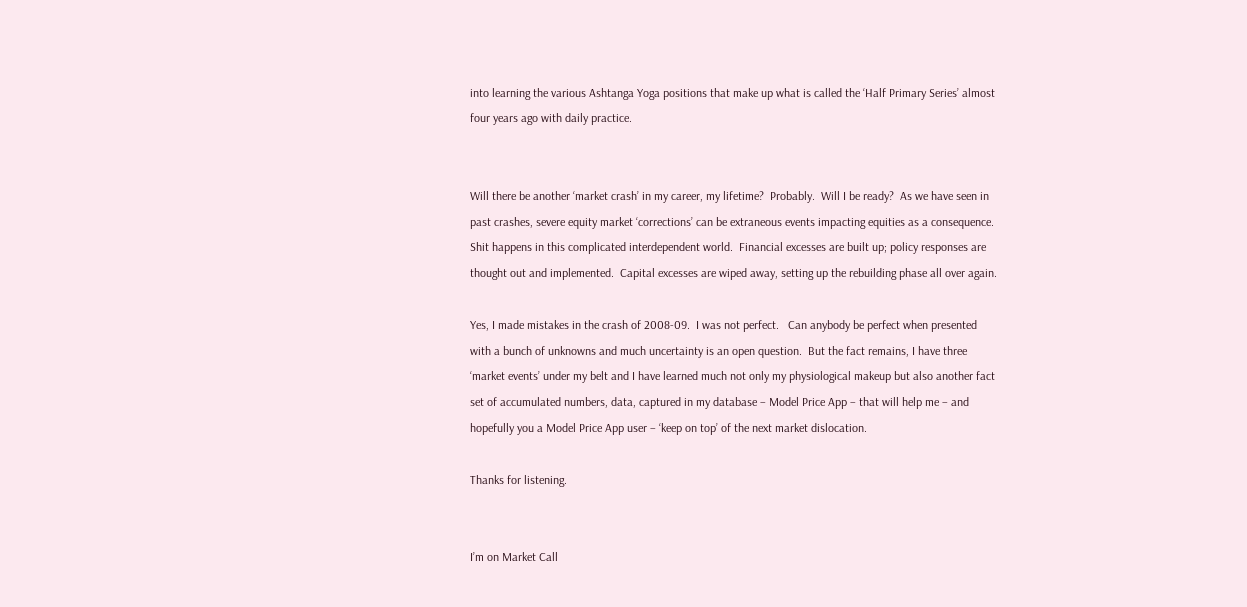into learning the various Ashtanga Yoga positions that make up what is called the ‘Half Primary Series’ almost four years ago with daily practice.


Will there be another ‘market crash’ in my career, my lifetime?  Probably.  Will I be ready?  As we have seen in past crashes, severe equity market ‘corrections’ can be extraneous events impacting equities as a consequence.  Shit happens in this complicated interdependent world.  Financial excesses are built up; policy responses are thought out and implemented.  Capital excesses are wiped away, setting up the rebuilding phase all over again.

Yes, I made mistakes in the crash of 2008-09.  I was not perfect.   Can anybody be perfect when presented with a bunch of unknowns and much uncertainty is an open question.  But the fact remains, I have three ‘market events’ under my belt and I have learned much not only my physiological makeup but also another fact set of accumulated numbers, data, captured in my database – Model Price App – that will help me – and hopefully you a Model Price App user – ‘keep on top’ of the next market dislocation.

Thanks for listening.


I’m on Market Call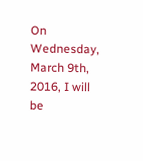On Wednesday, March 9th, 2016, I will be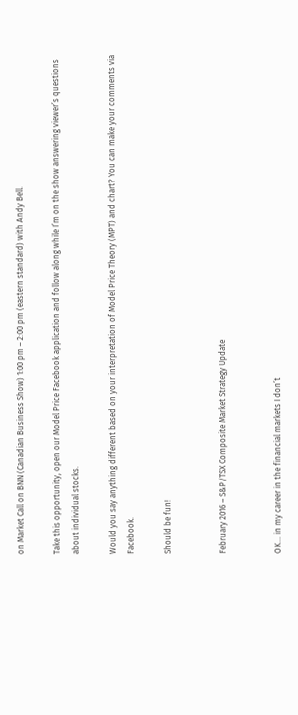on Market Call on BNN (Canadian Business Show) 1:00 pm – 2:00 pm (eastern standard) with Andy Bell.

Take this opportunity, open our Model Price Facebook application and follow along while I’m on the show answering viewer’s questions about individual stocks.

Would you say anything different based on your interpretation of Model Price Theory (MPT) and chart? You can make your comments via Facebook.

Should be fun!


February 2016 – S&P/TSX Composite Market Strategy Update


OK… in my career in the financial markets I don’t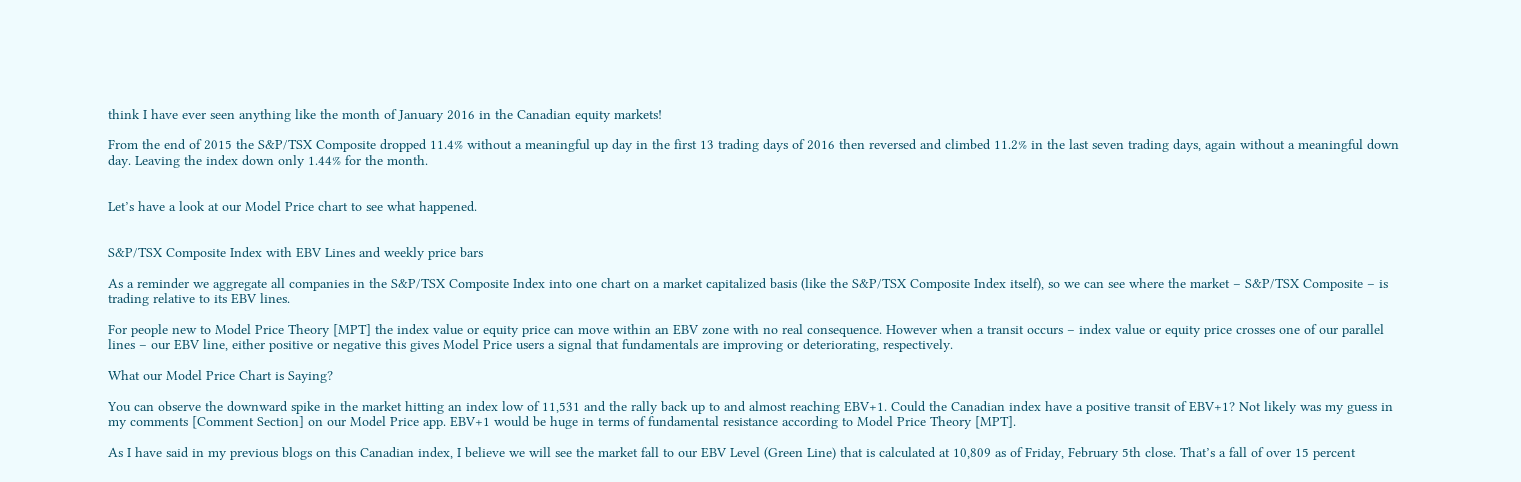think I have ever seen anything like the month of January 2016 in the Canadian equity markets!

From the end of 2015 the S&P/TSX Composite dropped 11.4% without a meaningful up day in the first 13 trading days of 2016 then reversed and climbed 11.2% in the last seven trading days, again without a meaningful down day. Leaving the index down only 1.44% for the month.


Let’s have a look at our Model Price chart to see what happened.


S&P/TSX Composite Index with EBV Lines and weekly price bars

As a reminder we aggregate all companies in the S&P/TSX Composite Index into one chart on a market capitalized basis (like the S&P/TSX Composite Index itself), so we can see where the market – S&P/TSX Composite – is trading relative to its EBV lines.

For people new to Model Price Theory [MPT] the index value or equity price can move within an EBV zone with no real consequence. However when a transit occurs – index value or equity price crosses one of our parallel lines – our EBV line, either positive or negative this gives Model Price users a signal that fundamentals are improving or deteriorating, respectively.

What our Model Price Chart is Saying?

You can observe the downward spike in the market hitting an index low of 11,531 and the rally back up to and almost reaching EBV+1. Could the Canadian index have a positive transit of EBV+1? Not likely was my guess in my comments [Comment Section] on our Model Price app. EBV+1 would be huge in terms of fundamental resistance according to Model Price Theory [MPT].

As I have said in my previous blogs on this Canadian index, I believe we will see the market fall to our EBV Level (Green Line) that is calculated at 10,809 as of Friday, February 5th close. That’s a fall of over 15 percent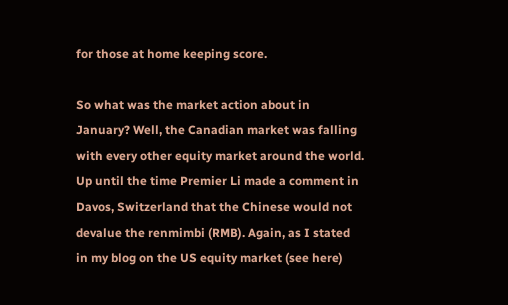for those at home keeping score.

So what was the market action about in January? Well, the Canadian market was falling with every other equity market around the world. Up until the time Premier Li made a comment in Davos, Switzerland that the Chinese would not devalue the renmimbi (RMB). Again, as I stated in my blog on the US equity market (see here)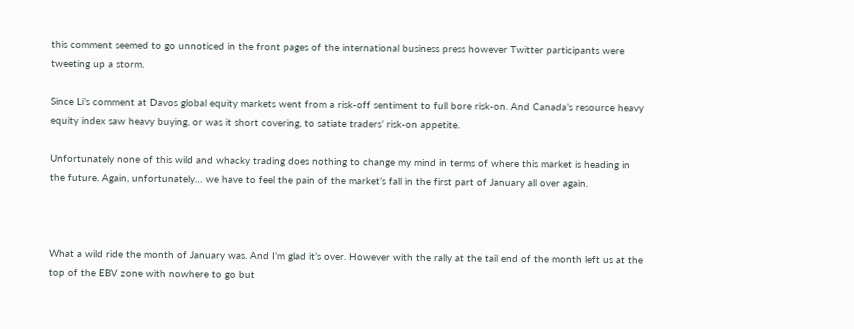this comment seemed to go unnoticed in the front pages of the international business press however Twitter participants were tweeting up a storm.

Since Li’s comment at Davos global equity markets went from a risk-off sentiment to full bore risk-on. And Canada’s resource heavy equity index saw heavy buying, or was it short covering, to satiate traders’ risk-on appetite.

Unfortunately none of this wild and whacky trading does nothing to change my mind in terms of where this market is heading in the future. Again, unfortunately… we have to feel the pain of the market’s fall in the first part of January all over again.



What a wild ride the month of January was. And I’m glad it’s over. However with the rally at the tail end of the month left us at the top of the EBV zone with nowhere to go but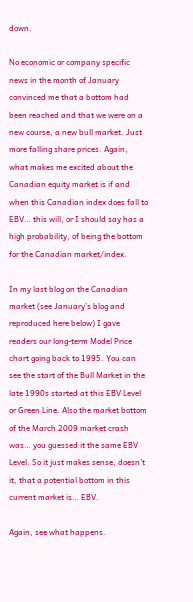down.

No economic or company specific news in the month of January convinced me that a bottom had been reached and that we were on a new course, a new bull market. Just more falling share prices. Again, what makes me excited about the Canadian equity market is if and when this Canadian index does fall to EBV… this will, or I should say has a high probability, of being the bottom for the Canadian market/index.

In my last blog on the Canadian market (see January’s blog and reproduced here below) I gave readers our long-term Model Price chart going back to 1995. You can see the start of the Bull Market in the late 1990s started at this EBV Level or Green Line. Also the market bottom of the March 2009 market crash was… you guessed it the same EBV Level. So it just makes sense, doesn’t it, that a potential bottom in this current market is… EBV.

Again, see what happens.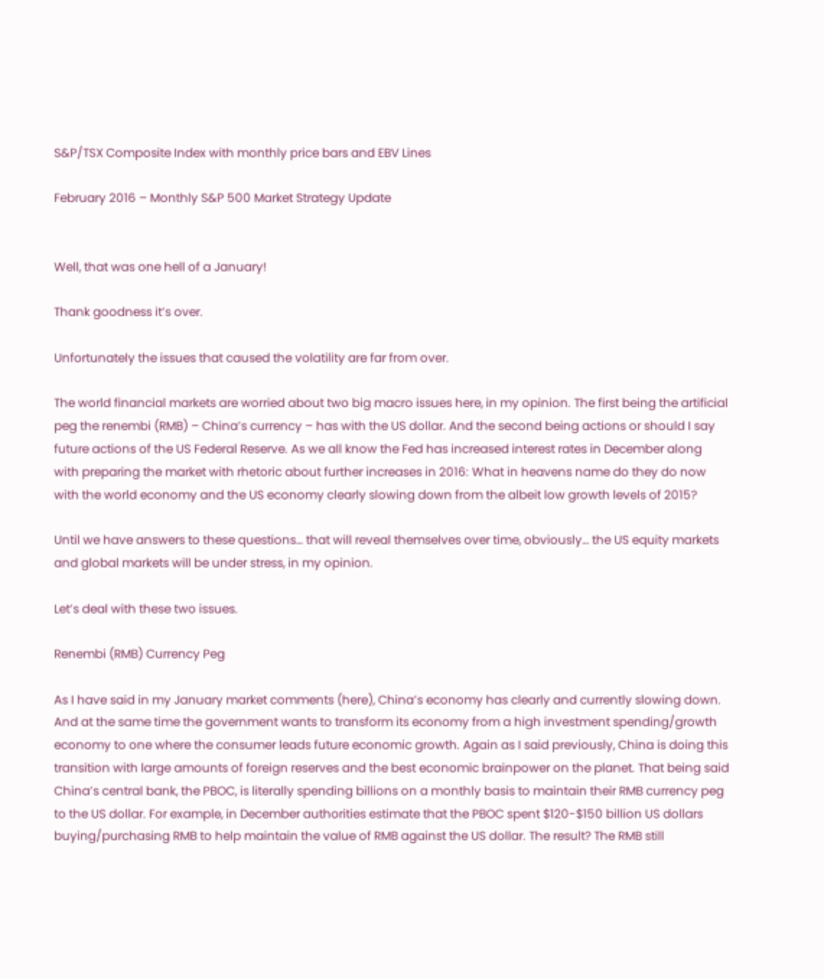S&P/TSX Composite Index with monthly price bars and EBV Lines

February 2016 – Monthly S&P 500 Market Strategy Update


Well, that was one hell of a January!

Thank goodness it’s over.

Unfortunately the issues that caused the volatility are far from over.

The world financial markets are worried about two big macro issues here, in my opinion. The first being the artificial peg the renembi (RMB) – China’s currency – has with the US dollar. And the second being actions or should I say future actions of the US Federal Reserve. As we all know the Fed has increased interest rates in December along with preparing the market with rhetoric about further increases in 2016: What in heavens name do they do now with the world economy and the US economy clearly slowing down from the albeit low growth levels of 2015?

Until we have answers to these questions… that will reveal themselves over time, obviously… the US equity markets and global markets will be under stress, in my opinion.

Let’s deal with these two issues.

Renembi (RMB) Currency Peg

As I have said in my January market comments (here), China’s economy has clearly and currently slowing down. And at the same time the government wants to transform its economy from a high investment spending/growth economy to one where the consumer leads future economic growth. Again as I said previously, China is doing this transition with large amounts of foreign reserves and the best economic brainpower on the planet. That being said China’s central bank, the PBOC, is literally spending billions on a monthly basis to maintain their RMB currency peg to the US dollar. For example, in December authorities estimate that the PBOC spent $120-$150 billion US dollars buying/purchasing RMB to help maintain the value of RMB against the US dollar. The result? The RMB still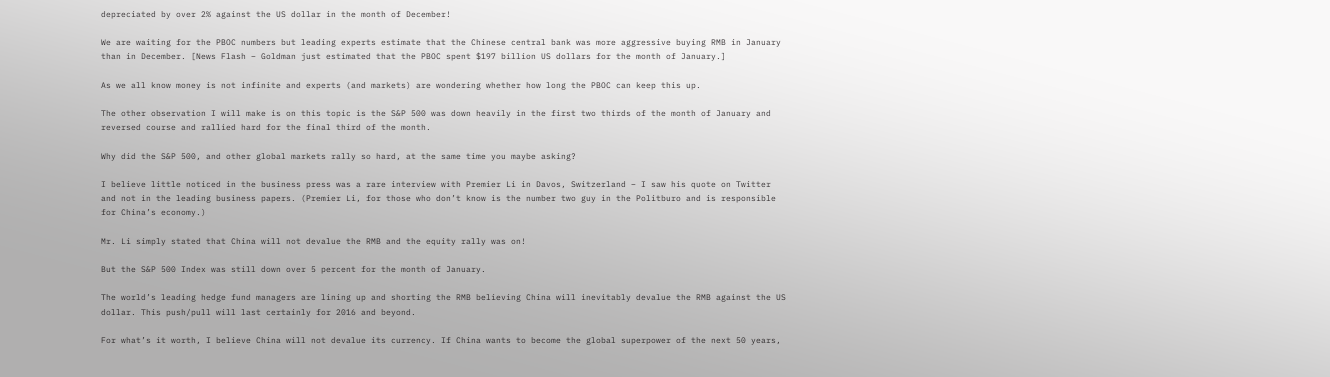depreciated by over 2% against the US dollar in the month of December!

We are waiting for the PBOC numbers but leading experts estimate that the Chinese central bank was more aggressive buying RMB in January than in December. [News Flash – Goldman just estimated that the PBOC spent $197 billion US dollars for the month of January.]

As we all know money is not infinite and experts (and markets) are wondering whether how long the PBOC can keep this up.

The other observation I will make is on this topic is the S&P 500 was down heavily in the first two thirds of the month of January and reversed course and rallied hard for the final third of the month.

Why did the S&P 500, and other global markets rally so hard, at the same time you maybe asking?

I believe little noticed in the business press was a rare interview with Premier Li in Davos, Switzerland – I saw his quote on Twitter and not in the leading business papers. (Premier Li, for those who don’t know is the number two guy in the Politburo and is responsible for China’s economy.)

Mr. Li simply stated that China will not devalue the RMB and the equity rally was on!

But the S&P 500 Index was still down over 5 percent for the month of January.

The world’s leading hedge fund managers are lining up and shorting the RMB believing China will inevitably devalue the RMB against the US dollar. This push/pull will last certainly for 2016 and beyond.

For what’s it worth, I believe China will not devalue its currency. If China wants to become the global superpower of the next 50 years,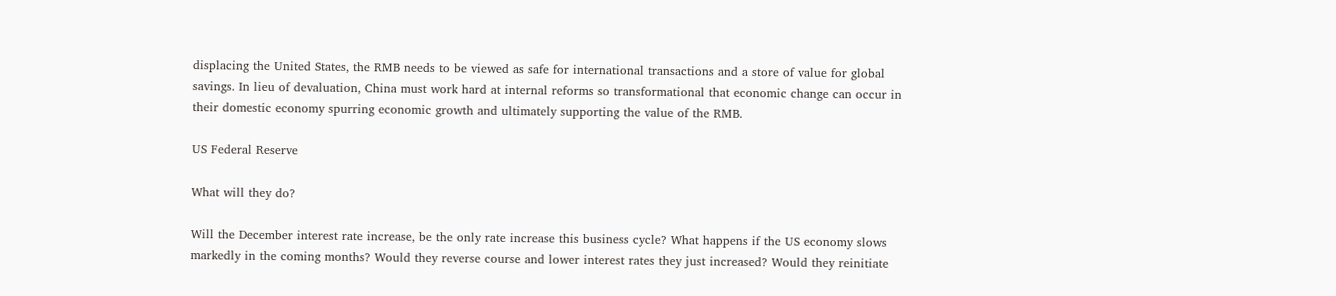displacing the United States, the RMB needs to be viewed as safe for international transactions and a store of value for global savings. In lieu of devaluation, China must work hard at internal reforms so transformational that economic change can occur in their domestic economy spurring economic growth and ultimately supporting the value of the RMB.

US Federal Reserve

What will they do?

Will the December interest rate increase, be the only rate increase this business cycle? What happens if the US economy slows markedly in the coming months? Would they reverse course and lower interest rates they just increased? Would they reinitiate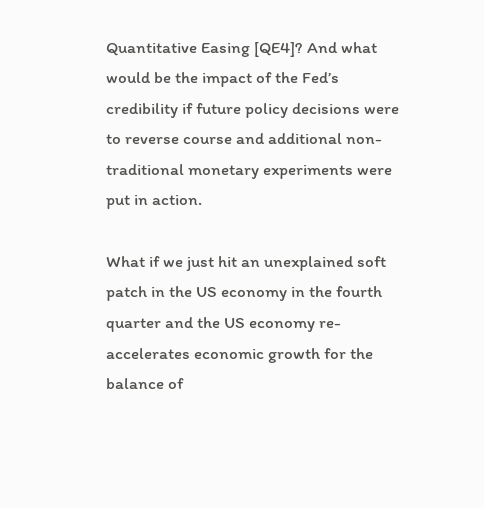Quantitative Easing [QE4]? And what would be the impact of the Fed’s credibility if future policy decisions were to reverse course and additional non-traditional monetary experiments were put in action.

What if we just hit an unexplained soft patch in the US economy in the fourth quarter and the US economy re-accelerates economic growth for the balance of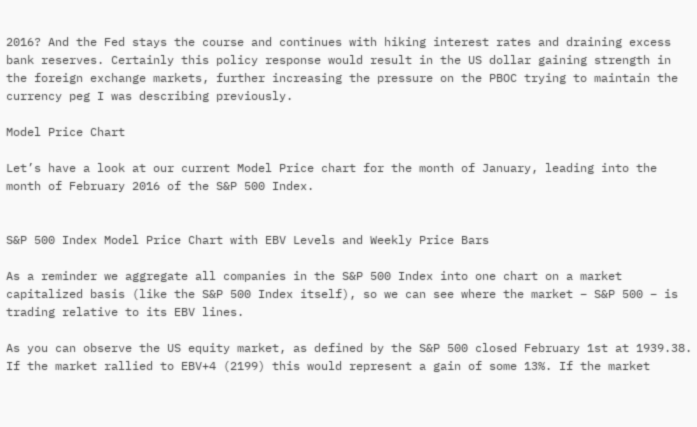2016? And the Fed stays the course and continues with hiking interest rates and draining excess bank reserves. Certainly this policy response would result in the US dollar gaining strength in the foreign exchange markets, further increasing the pressure on the PBOC trying to maintain the currency peg I was describing previously.

Model Price Chart

Let’s have a look at our current Model Price chart for the month of January, leading into the month of February 2016 of the S&P 500 Index.


S&P 500 Index Model Price Chart with EBV Levels and Weekly Price Bars

As a reminder we aggregate all companies in the S&P 500 Index into one chart on a market capitalized basis (like the S&P 500 Index itself), so we can see where the market – S&P 500 – is trading relative to its EBV lines.

As you can observe the US equity market, as defined by the S&P 500 closed February 1st at 1939.38. If the market rallied to EBV+4 (2199) this would represent a gain of some 13%. If the market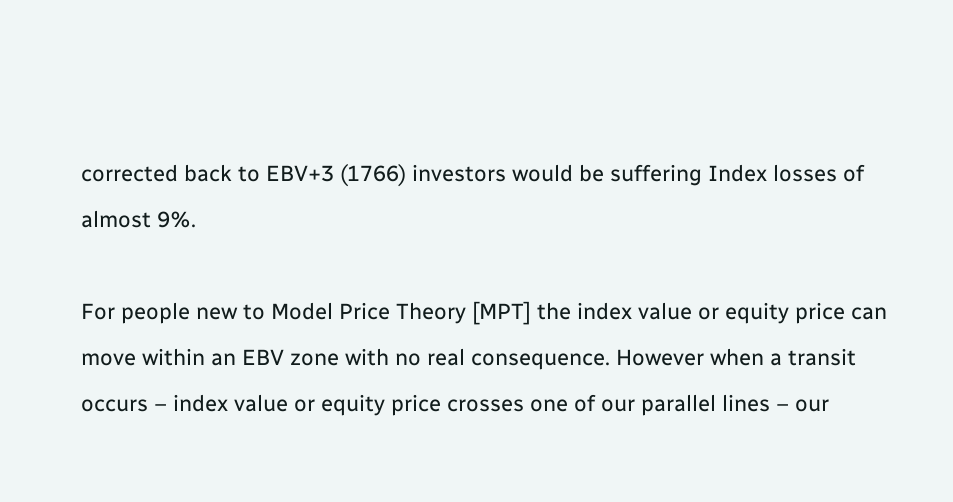corrected back to EBV+3 (1766) investors would be suffering Index losses of almost 9%.

For people new to Model Price Theory [MPT] the index value or equity price can move within an EBV zone with no real consequence. However when a transit occurs – index value or equity price crosses one of our parallel lines – our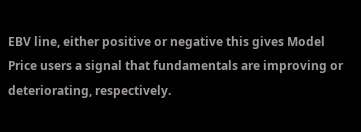EBV line, either positive or negative this gives Model Price users a signal that fundamentals are improving or deteriorating, respectively.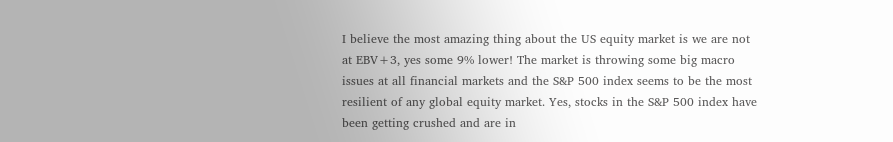I believe the most amazing thing about the US equity market is we are not at EBV+3, yes some 9% lower! The market is throwing some big macro issues at all financial markets and the S&P 500 index seems to be the most resilient of any global equity market. Yes, stocks in the S&P 500 index have been getting crushed and are in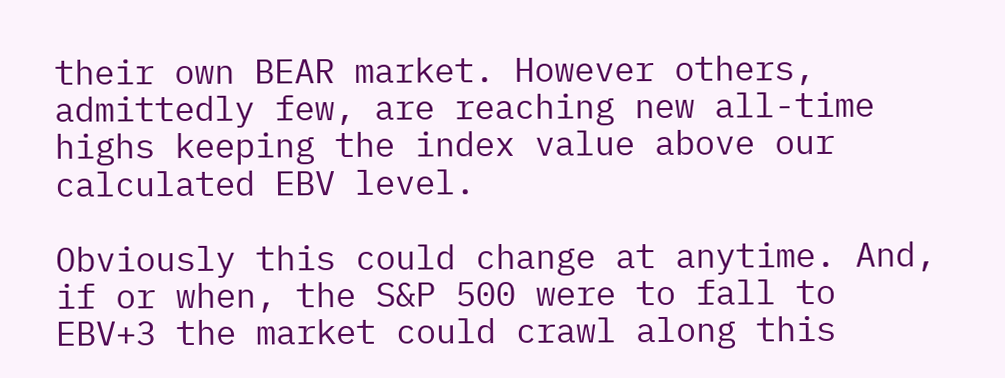their own BEAR market. However others, admittedly few, are reaching new all-time highs keeping the index value above our calculated EBV level.

Obviously this could change at anytime. And, if or when, the S&P 500 were to fall to EBV+3 the market could crawl along this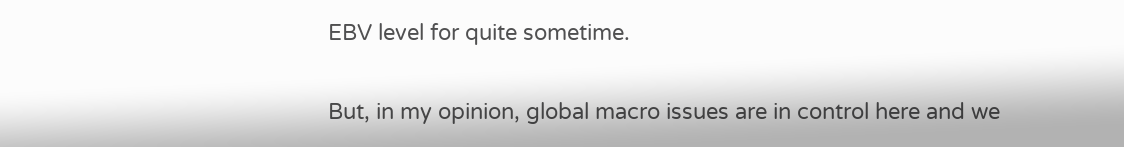EBV level for quite sometime.

But, in my opinion, global macro issues are in control here and we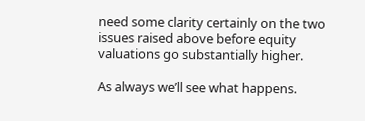need some clarity certainly on the two issues raised above before equity valuations go substantially higher.

As always we’ll see what happens.